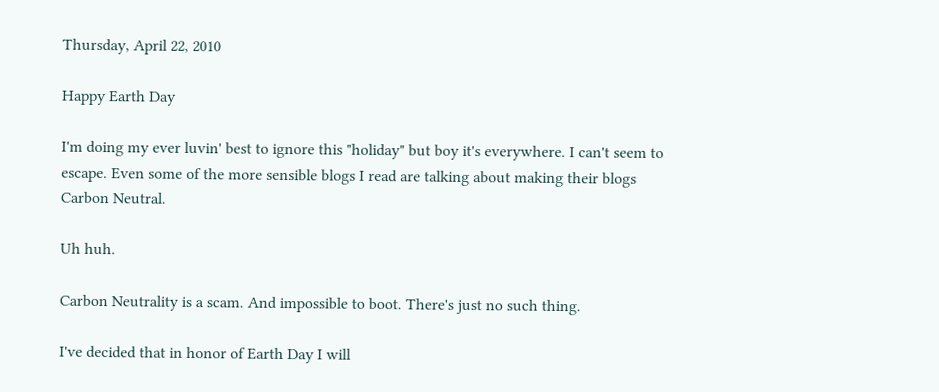Thursday, April 22, 2010

Happy Earth Day

I'm doing my ever luvin' best to ignore this "holiday" but boy it's everywhere. I can't seem to escape. Even some of the more sensible blogs I read are talking about making their blogs Carbon Neutral.

Uh huh.

Carbon Neutrality is a scam. And impossible to boot. There's just no such thing.

I've decided that in honor of Earth Day I will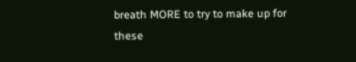breath MORE to try to make up for these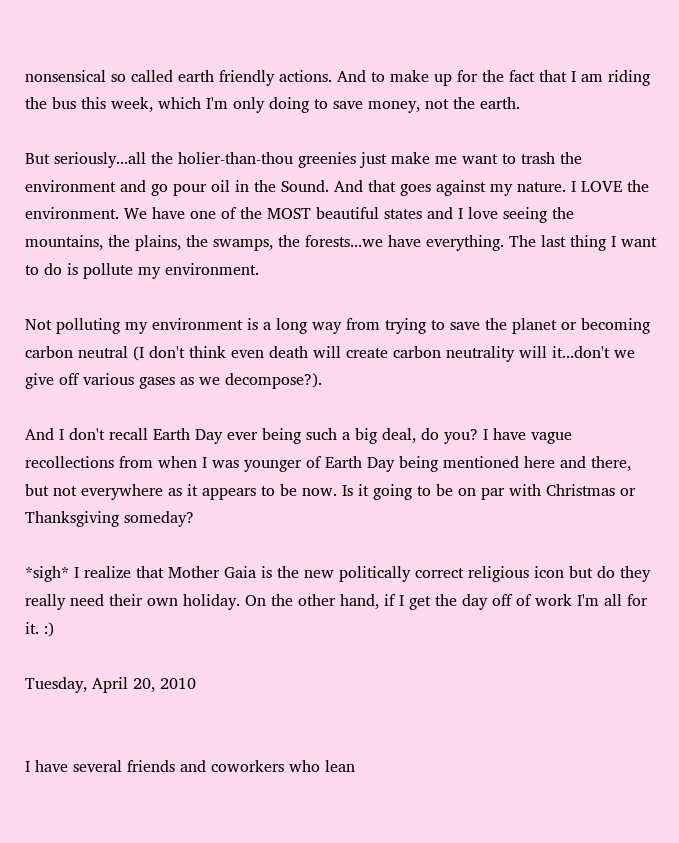nonsensical so called earth friendly actions. And to make up for the fact that I am riding the bus this week, which I'm only doing to save money, not the earth.

But seriously...all the holier-than-thou greenies just make me want to trash the environment and go pour oil in the Sound. And that goes against my nature. I LOVE the environment. We have one of the MOST beautiful states and I love seeing the mountains, the plains, the swamps, the forests...we have everything. The last thing I want to do is pollute my environment.

Not polluting my environment is a long way from trying to save the planet or becoming carbon neutral (I don't think even death will create carbon neutrality will it...don't we give off various gases as we decompose?).

And I don't recall Earth Day ever being such a big deal, do you? I have vague recollections from when I was younger of Earth Day being mentioned here and there, but not everywhere as it appears to be now. Is it going to be on par with Christmas or Thanksgiving someday?

*sigh* I realize that Mother Gaia is the new politically correct religious icon but do they really need their own holiday. On the other hand, if I get the day off of work I'm all for it. :)

Tuesday, April 20, 2010


I have several friends and coworkers who lean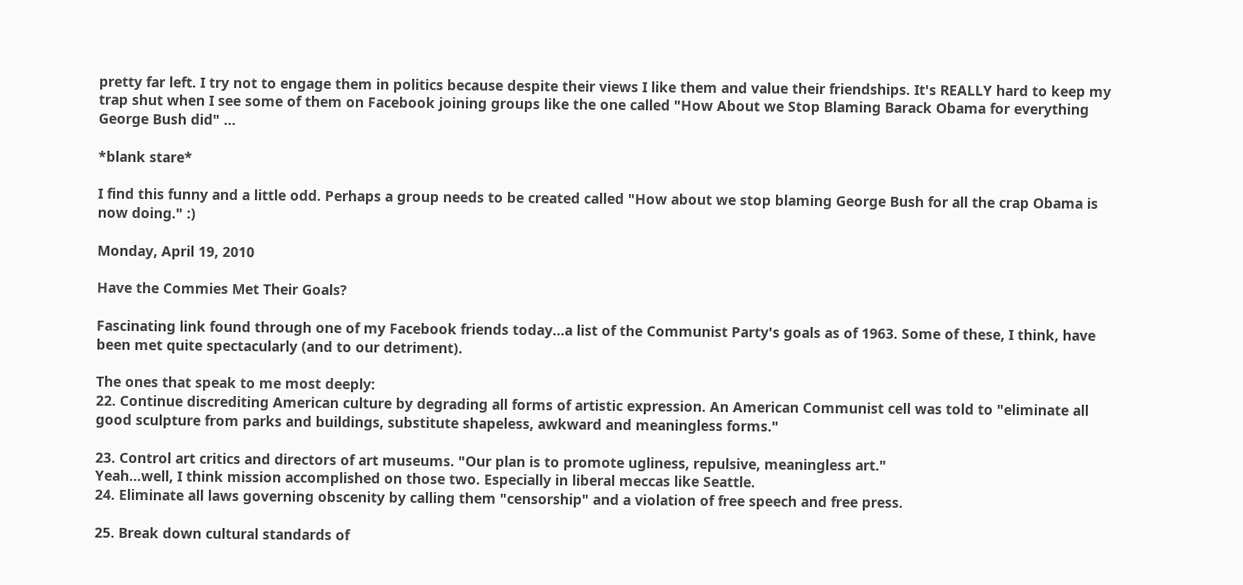pretty far left. I try not to engage them in politics because despite their views I like them and value their friendships. It's REALLY hard to keep my trap shut when I see some of them on Facebook joining groups like the one called "How About we Stop Blaming Barack Obama for everything George Bush did" ...

*blank stare*

I find this funny and a little odd. Perhaps a group needs to be created called "How about we stop blaming George Bush for all the crap Obama is now doing." :)

Monday, April 19, 2010

Have the Commies Met Their Goals?

Fascinating link found through one of my Facebook friends today...a list of the Communist Party's goals as of 1963. Some of these, I think, have been met quite spectacularly (and to our detriment).

The ones that speak to me most deeply:
22. Continue discrediting American culture by degrading all forms of artistic expression. An American Communist cell was told to "eliminate all good sculpture from parks and buildings, substitute shapeless, awkward and meaningless forms."

23. Control art critics and directors of art museums. "Our plan is to promote ugliness, repulsive, meaningless art."
Yeah...well, I think mission accomplished on those two. Especially in liberal meccas like Seattle.
24. Eliminate all laws governing obscenity by calling them "censorship" and a violation of free speech and free press.

25. Break down cultural standards of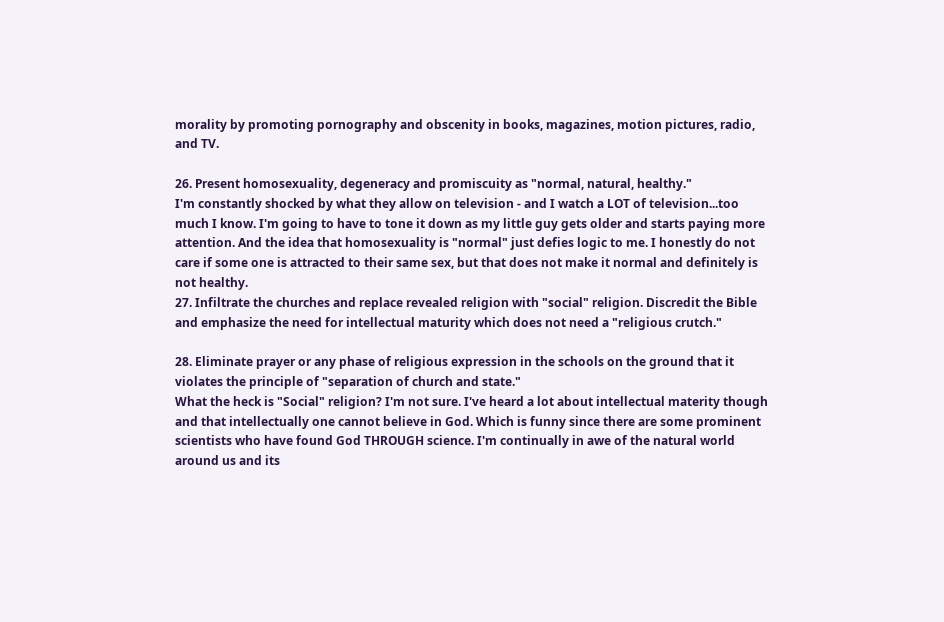morality by promoting pornography and obscenity in books, magazines, motion pictures, radio, and TV.

26. Present homosexuality, degeneracy and promiscuity as "normal, natural, healthy."
I'm constantly shocked by what they allow on television - and I watch a LOT of television...too much I know. I'm going to have to tone it down as my little guy gets older and starts paying more attention. And the idea that homosexuality is "normal" just defies logic to me. I honestly do not care if some one is attracted to their same sex, but that does not make it normal and definitely is not healthy.
27. Infiltrate the churches and replace revealed religion with "social" religion. Discredit the Bible and emphasize the need for intellectual maturity which does not need a "religious crutch."

28. Eliminate prayer or any phase of religious expression in the schools on the ground that it violates the principle of "separation of church and state."
What the heck is "Social" religion? I'm not sure. I've heard a lot about intellectual materity though and that intellectually one cannot believe in God. Which is funny since there are some prominent scientists who have found God THROUGH science. I'm continually in awe of the natural world around us and its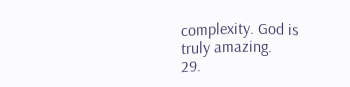complexity. God is truly amazing.
29.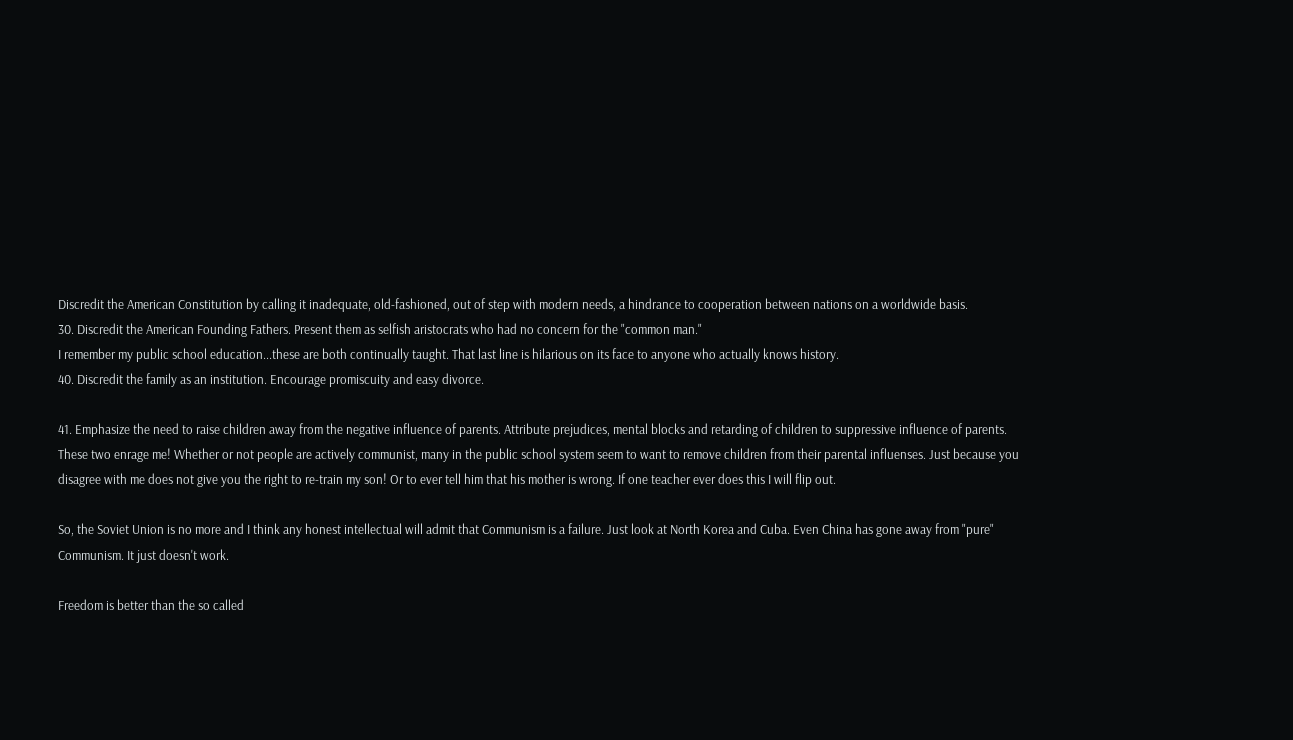Discredit the American Constitution by calling it inadequate, old-fashioned, out of step with modern needs, a hindrance to cooperation between nations on a worldwide basis.
30. Discredit the American Founding Fathers. Present them as selfish aristocrats who had no concern for the "common man."
I remember my public school education...these are both continually taught. That last line is hilarious on its face to anyone who actually knows history.
40. Discredit the family as an institution. Encourage promiscuity and easy divorce.

41. Emphasize the need to raise children away from the negative influence of parents. Attribute prejudices, mental blocks and retarding of children to suppressive influence of parents.
These two enrage me! Whether or not people are actively communist, many in the public school system seem to want to remove children from their parental influenses. Just because you disagree with me does not give you the right to re-train my son! Or to ever tell him that his mother is wrong. If one teacher ever does this I will flip out.

So, the Soviet Union is no more and I think any honest intellectual will admit that Communism is a failure. Just look at North Korea and Cuba. Even China has gone away from "pure" Communism. It just doesn't work.

Freedom is better than the so called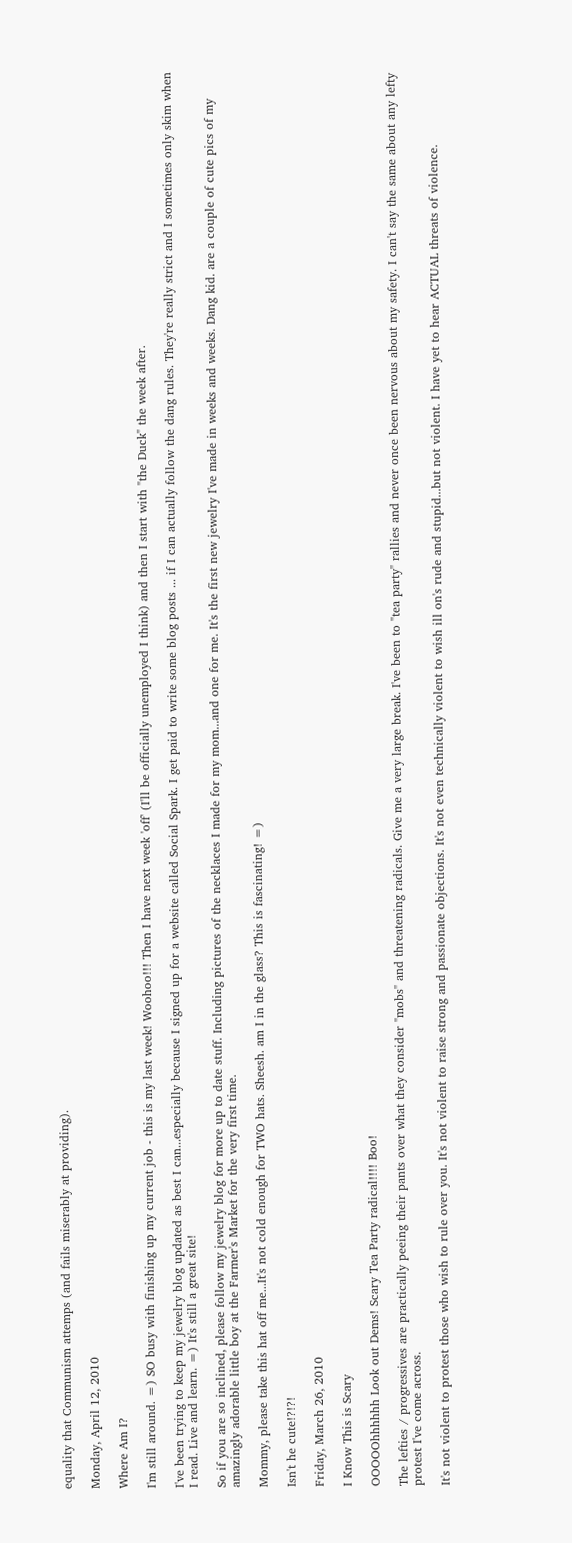equality that Communism attemps (and fails miserably at providing).

Monday, April 12, 2010

Where Am I?

I'm still around. =) SO busy with finishing up my current job - this is my last week! Woohoo!!! Then I have next week 'off' (I'll be officially unemployed I think) and then I start with "the Duck" the week after.

I've been trying to keep my jewelry blog updated as best I can...especially because I signed up for a website called Social Spark. I get paid to write some blog posts ... if I can actually follow the dang rules. They're really strict and I sometimes only skim when I read. Live and learn. =) It's still a great site!

So if you are so inclined, please follow my jewelry blog for more up to date stuff. Including pictures of the necklaces I made for my mom...and one for me. It's the first new jewelry I've made in weeks and weeks. Dang kid. are a couple of cute pics of my amazingly adorable little boy at the Farmer's Market for the very first time.

Mommy, please take this hat off me...It's not cold enough for TWO hats. Sheesh. am I in the glass? This is fascinating! =)

Isn't he cute!?!?!

Friday, March 26, 2010

I Know This is Scary

OOOOOhhhhhh Look out Dems! Scary Tea Party radical!!!! Boo!

The lefties / progressives are practically peeing their pants over what they consider "mobs" and threatening radicals. Give me a very large break. I've been to "tea party" rallies and never once been nervous about my safety. I can't say the same about any lefty protest I've come across.

It's not violent to protest those who wish to rule over you. It's not violent to raise strong and passionate objections. It's not even technically violent to wish ill on's rude and stupid...but not violent. I have yet to hear ACTUAL threats of violence.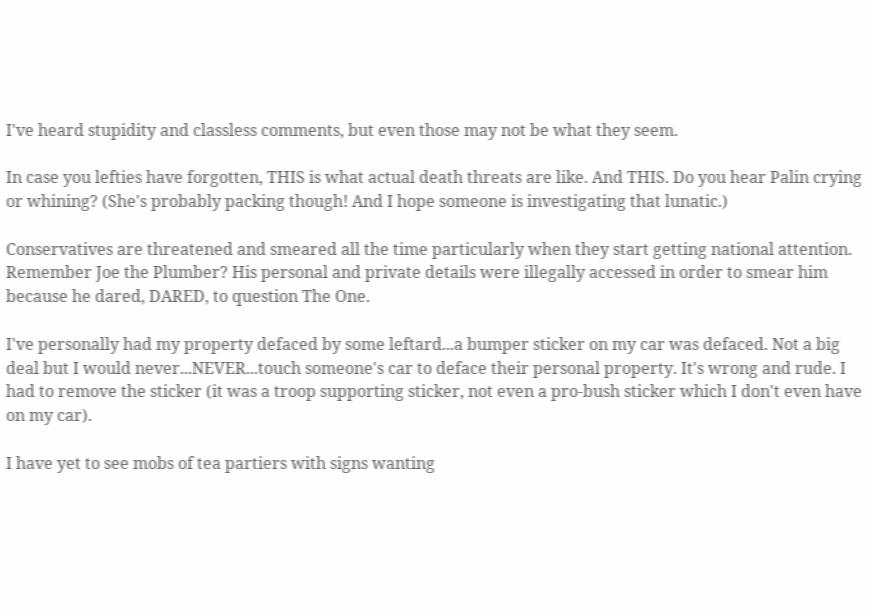I've heard stupidity and classless comments, but even those may not be what they seem.

In case you lefties have forgotten, THIS is what actual death threats are like. And THIS. Do you hear Palin crying or whining? (She's probably packing though! And I hope someone is investigating that lunatic.)

Conservatives are threatened and smeared all the time particularly when they start getting national attention. Remember Joe the Plumber? His personal and private details were illegally accessed in order to smear him because he dared, DARED, to question The One.

I've personally had my property defaced by some leftard...a bumper sticker on my car was defaced. Not a big deal but I would never...NEVER...touch someone's car to deface their personal property. It's wrong and rude. I had to remove the sticker (it was a troop supporting sticker, not even a pro-bush sticker which I don't even have on my car).

I have yet to see mobs of tea partiers with signs wanting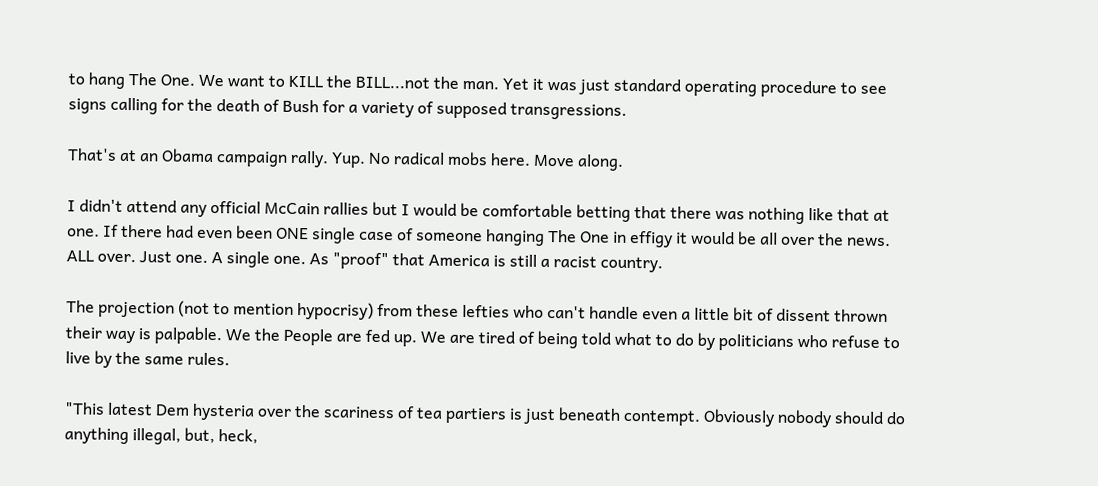to hang The One. We want to KILL the BILL...not the man. Yet it was just standard operating procedure to see signs calling for the death of Bush for a variety of supposed transgressions.

That's at an Obama campaign rally. Yup. No radical mobs here. Move along.

I didn't attend any official McCain rallies but I would be comfortable betting that there was nothing like that at one. If there had even been ONE single case of someone hanging The One in effigy it would be all over the news. ALL over. Just one. A single one. As "proof" that America is still a racist country.

The projection (not to mention hypocrisy) from these lefties who can't handle even a little bit of dissent thrown their way is palpable. We the People are fed up. We are tired of being told what to do by politicians who refuse to live by the same rules.

"This latest Dem hysteria over the scariness of tea partiers is just beneath contempt. Obviously nobody should do anything illegal, but, heck,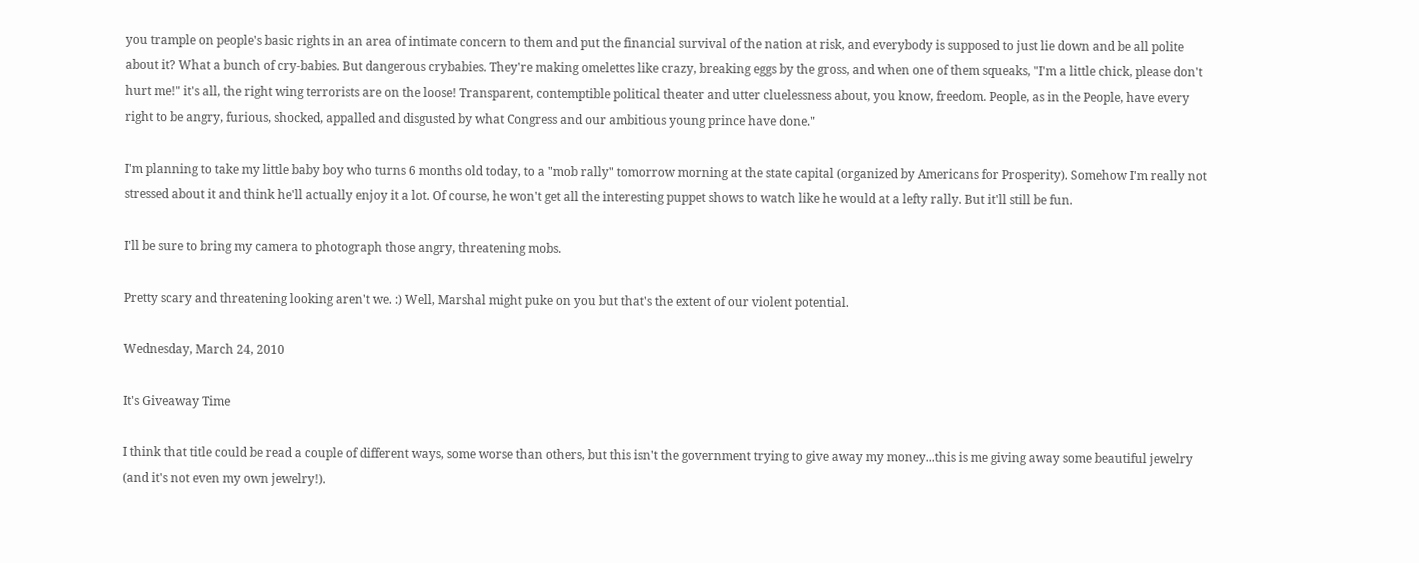you trample on people's basic rights in an area of intimate concern to them and put the financial survival of the nation at risk, and everybody is supposed to just lie down and be all polite about it? What a bunch of cry-babies. But dangerous crybabies. They're making omelettes like crazy, breaking eggs by the gross, and when one of them squeaks, "I'm a little chick, please don't hurt me!" it's all, the right wing terrorists are on the loose! Transparent, contemptible political theater and utter cluelessness about, you know, freedom. People, as in the People, have every right to be angry, furious, shocked, appalled and disgusted by what Congress and our ambitious young prince have done."

I'm planning to take my little baby boy who turns 6 months old today, to a "mob rally" tomorrow morning at the state capital (organized by Americans for Prosperity). Somehow I'm really not stressed about it and think he'll actually enjoy it a lot. Of course, he won't get all the interesting puppet shows to watch like he would at a lefty rally. But it'll still be fun.

I'll be sure to bring my camera to photograph those angry, threatening mobs.

Pretty scary and threatening looking aren't we. :) Well, Marshal might puke on you but that's the extent of our violent potential.

Wednesday, March 24, 2010

It's Giveaway Time

I think that title could be read a couple of different ways, some worse than others, but this isn't the government trying to give away my money...this is me giving away some beautiful jewelry (and it's not even my own jewelry!).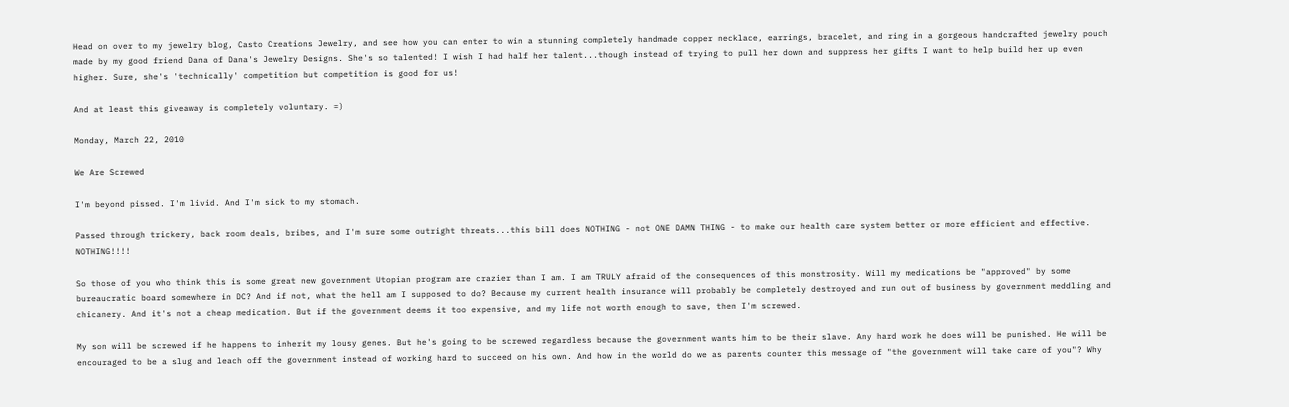Head on over to my jewelry blog, Casto Creations Jewelry, and see how you can enter to win a stunning completely handmade copper necklace, earrings, bracelet, and ring in a gorgeous handcrafted jewelry pouch made by my good friend Dana of Dana's Jewelry Designs. She's so talented! I wish I had half her talent...though instead of trying to pull her down and suppress her gifts I want to help build her up even higher. Sure, she's 'technically' competition but competition is good for us!

And at least this giveaway is completely voluntary. =)

Monday, March 22, 2010

We Are Screwed

I'm beyond pissed. I'm livid. And I'm sick to my stomach.

Passed through trickery, back room deals, bribes, and I'm sure some outright threats...this bill does NOTHING - not ONE DAMN THING - to make our health care system better or more efficient and effective. NOTHING!!!!

So those of you who think this is some great new government Utopian program are crazier than I am. I am TRULY afraid of the consequences of this monstrosity. Will my medications be "approved" by some bureaucratic board somewhere in DC? And if not, what the hell am I supposed to do? Because my current health insurance will probably be completely destroyed and run out of business by government meddling and chicanery. And it's not a cheap medication. But if the government deems it too expensive, and my life not worth enough to save, then I'm screwed.

My son will be screwed if he happens to inherit my lousy genes. But he's going to be screwed regardless because the government wants him to be their slave. Any hard work he does will be punished. He will be encouraged to be a slug and leach off the government instead of working hard to succeed on his own. And how in the world do we as parents counter this message of "the government will take care of you"? Why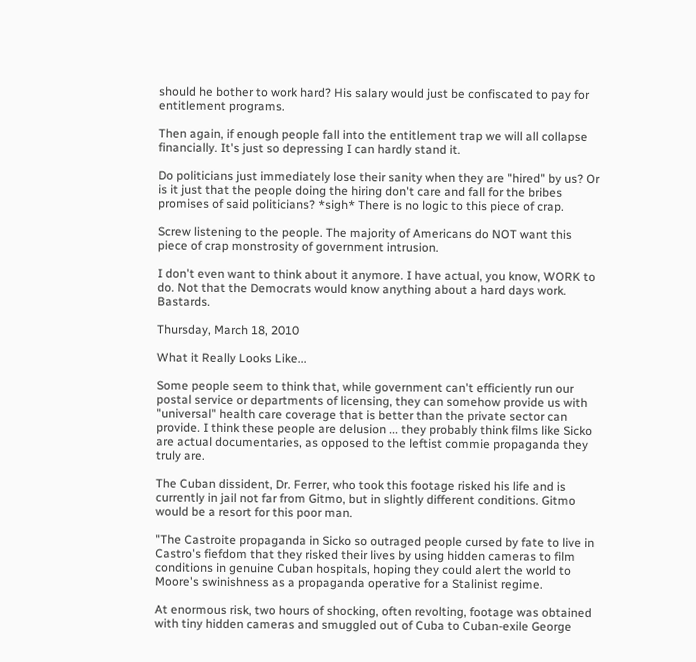should he bother to work hard? His salary would just be confiscated to pay for entitlement programs.

Then again, if enough people fall into the entitlement trap we will all collapse financially. It's just so depressing I can hardly stand it.

Do politicians just immediately lose their sanity when they are "hired" by us? Or is it just that the people doing the hiring don't care and fall for the bribes promises of said politicians? *sigh* There is no logic to this piece of crap.

Screw listening to the people. The majority of Americans do NOT want this piece of crap monstrosity of government intrusion.

I don't even want to think about it anymore. I have actual, you know, WORK to do. Not that the Democrats would know anything about a hard days work. Bastards.

Thursday, March 18, 2010

What it Really Looks Like...

Some people seem to think that, while government can't efficiently run our postal service or departments of licensing, they can somehow provide us with "universal" health care coverage that is better than the private sector can provide. I think these people are delusion ... they probably think films like Sicko are actual documentaries, as opposed to the leftist commie propaganda they truly are.

The Cuban dissident, Dr. Ferrer, who took this footage risked his life and is currently in jail not far from Gitmo, but in slightly different conditions. Gitmo would be a resort for this poor man.

"The Castroite propaganda in Sicko so outraged people cursed by fate to live in Castro's fiefdom that they risked their lives by using hidden cameras to film conditions in genuine Cuban hospitals, hoping they could alert the world to Moore's swinishness as a propaganda operative for a Stalinist regime.

At enormous risk, two hours of shocking, often revolting, footage was obtained with tiny hidden cameras and smuggled out of Cuba to Cuban-exile George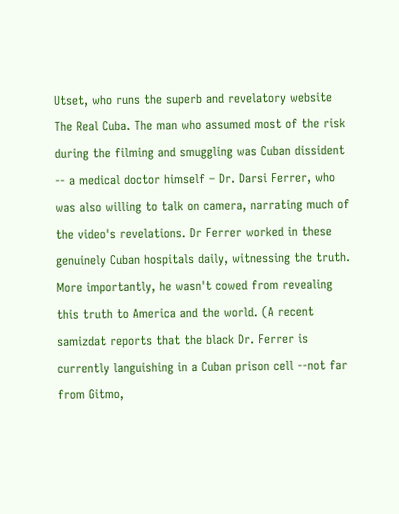Utset, who runs the superb and revelatory website The Real Cuba. The man who assumed most of the risk during the filming and smuggling was Cuban dissident -- a medical doctor himself – Dr. Darsi Ferrer, who was also willing to talk on camera, narrating much of the video's revelations. Dr Ferrer worked in these genuinely Cuban hospitals daily, witnessing the truth. More importantly, he wasn't cowed from revealing this truth to America and the world. (A recent samizdat reports that the black Dr. Ferrer is currently languishing in a Cuban prison cell --not far from Gitmo,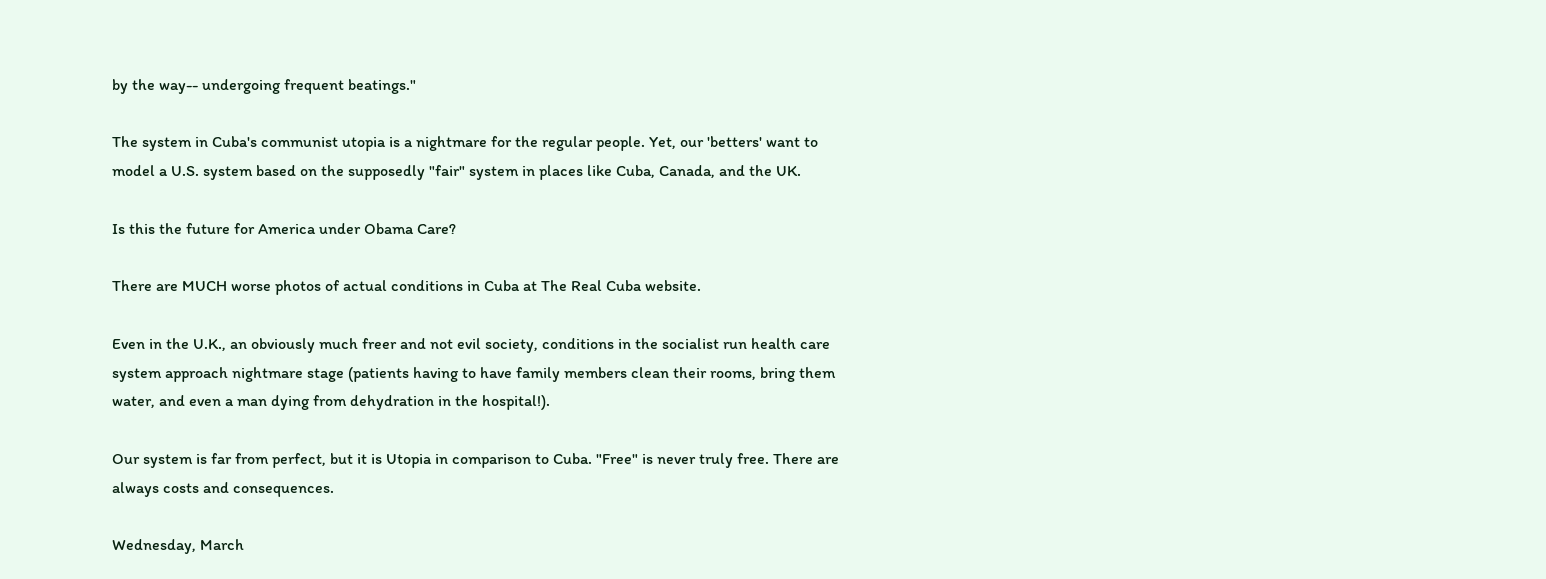by the way-- undergoing frequent beatings."

The system in Cuba's communist utopia is a nightmare for the regular people. Yet, our 'betters' want to model a U.S. system based on the supposedly "fair" system in places like Cuba, Canada, and the UK.

Is this the future for America under Obama Care?

There are MUCH worse photos of actual conditions in Cuba at The Real Cuba website.

Even in the U.K., an obviously much freer and not evil society, conditions in the socialist run health care system approach nightmare stage (patients having to have family members clean their rooms, bring them water, and even a man dying from dehydration in the hospital!).

Our system is far from perfect, but it is Utopia in comparison to Cuba. "Free" is never truly free. There are always costs and consequences.

Wednesday, March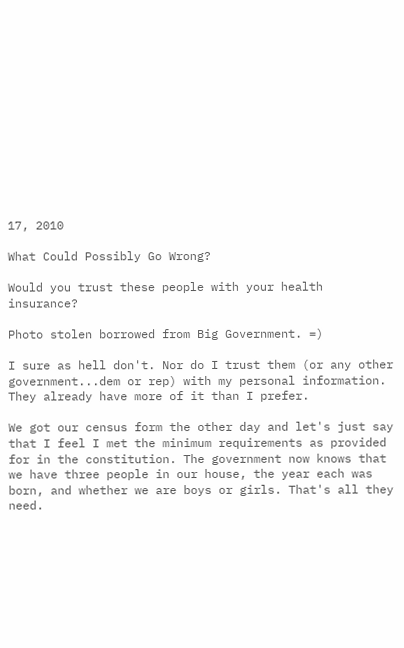17, 2010

What Could Possibly Go Wrong?

Would you trust these people with your health insurance?

Photo stolen borrowed from Big Government. =)

I sure as hell don't. Nor do I trust them (or any other government...dem or rep) with my personal information. They already have more of it than I prefer.

We got our census form the other day and let's just say that I feel I met the minimum requirements as provided for in the constitution. The government now knows that we have three people in our house, the year each was born, and whether we are boys or girls. That's all they need.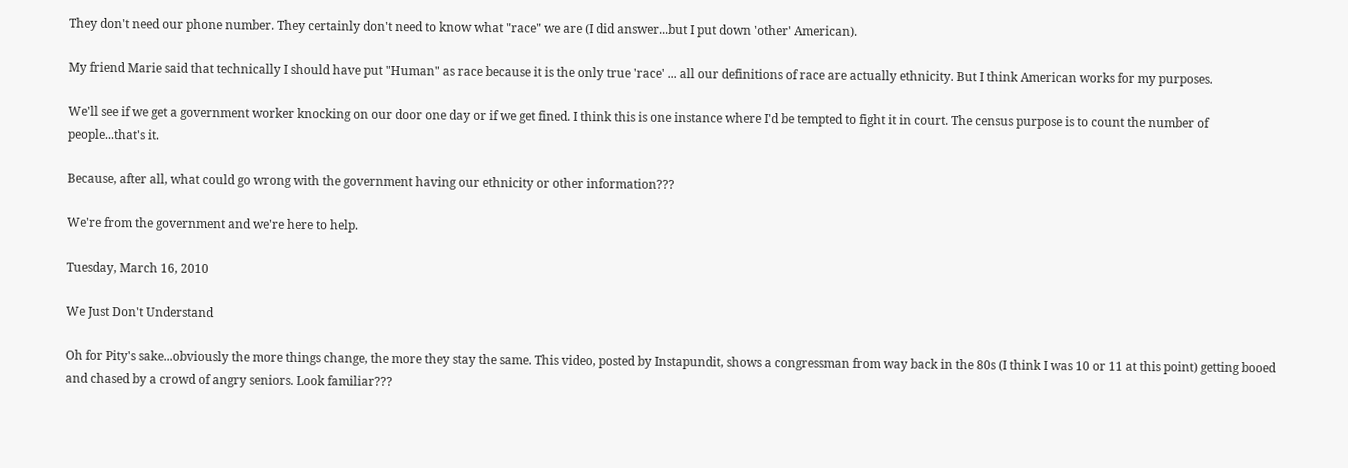They don't need our phone number. They certainly don't need to know what "race" we are (I did answer...but I put down 'other' American).

My friend Marie said that technically I should have put "Human" as race because it is the only true 'race' ... all our definitions of race are actually ethnicity. But I think American works for my purposes.

We'll see if we get a government worker knocking on our door one day or if we get fined. I think this is one instance where I'd be tempted to fight it in court. The census purpose is to count the number of people...that's it.

Because, after all, what could go wrong with the government having our ethnicity or other information???

We're from the government and we're here to help.

Tuesday, March 16, 2010

We Just Don't Understand

Oh for Pity's sake...obviously the more things change, the more they stay the same. This video, posted by Instapundit, shows a congressman from way back in the 80s (I think I was 10 or 11 at this point) getting booed and chased by a crowd of angry seniors. Look familiar???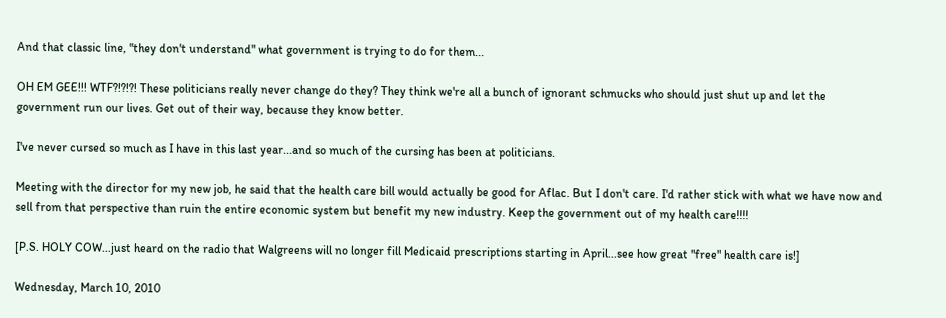And that classic line, "they don't understand" what government is trying to do for them...

OH EM GEE!!! WTF?!?!?! These politicians really never change do they? They think we're all a bunch of ignorant schmucks who should just shut up and let the government run our lives. Get out of their way, because they know better.

I've never cursed so much as I have in this last year...and so much of the cursing has been at politicians.

Meeting with the director for my new job, he said that the health care bill would actually be good for Aflac. But I don't care. I'd rather stick with what we have now and sell from that perspective than ruin the entire economic system but benefit my new industry. Keep the government out of my health care!!!!

[P.S. HOLY COW...just heard on the radio that Walgreens will no longer fill Medicaid prescriptions starting in April...see how great "free" health care is!]

Wednesday, March 10, 2010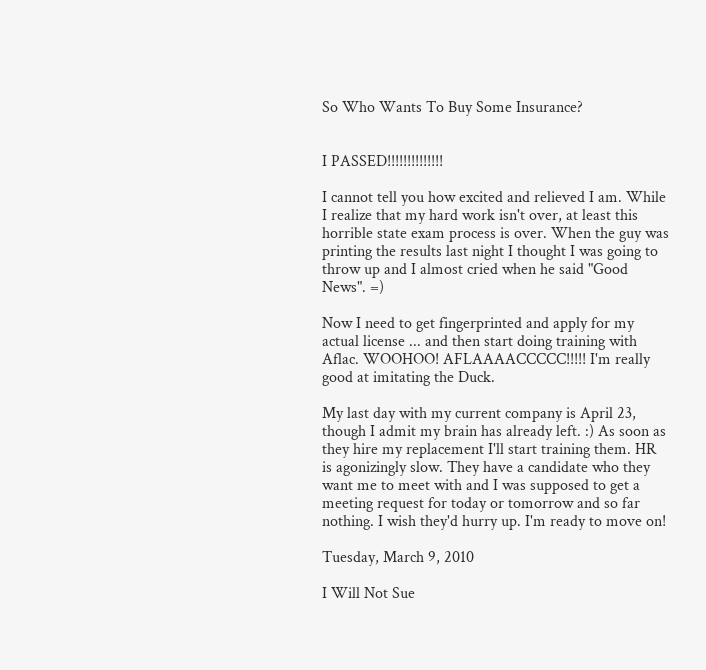So Who Wants To Buy Some Insurance?


I PASSED!!!!!!!!!!!!!!

I cannot tell you how excited and relieved I am. While I realize that my hard work isn't over, at least this horrible state exam process is over. When the guy was printing the results last night I thought I was going to throw up and I almost cried when he said "Good News". =)

Now I need to get fingerprinted and apply for my actual license ... and then start doing training with Aflac. WOOHOO! AFLAAAACCCCC!!!!! I'm really good at imitating the Duck.

My last day with my current company is April 23, though I admit my brain has already left. :) As soon as they hire my replacement I'll start training them. HR is agonizingly slow. They have a candidate who they want me to meet with and I was supposed to get a meeting request for today or tomorrow and so far nothing. I wish they'd hurry up. I'm ready to move on!

Tuesday, March 9, 2010

I Will Not Sue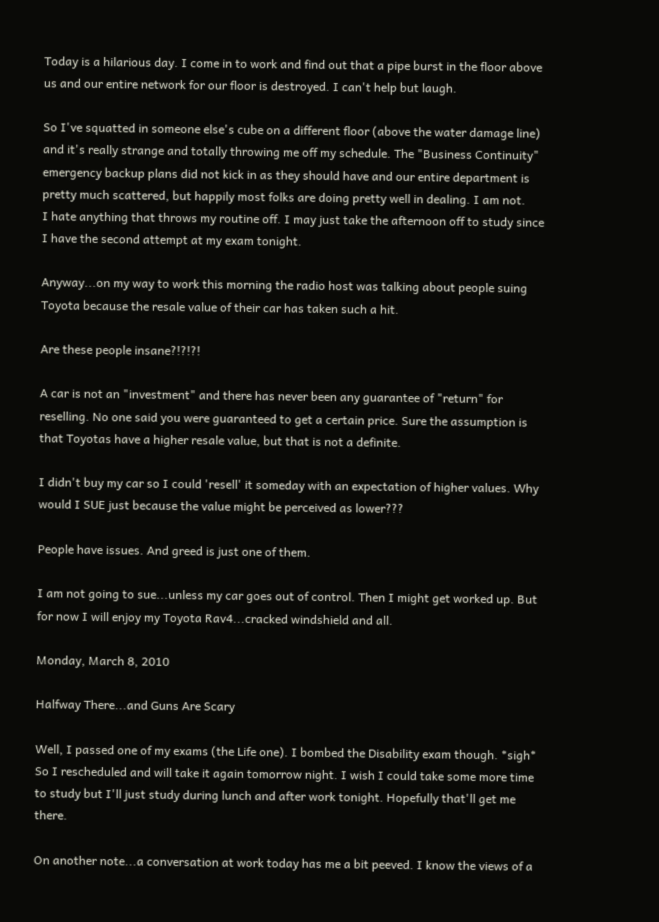Today is a hilarious day. I come in to work and find out that a pipe burst in the floor above us and our entire network for our floor is destroyed. I can't help but laugh.

So I've squatted in someone else's cube on a different floor (above the water damage line) and it's really strange and totally throwing me off my schedule. The "Business Continuity" emergency backup plans did not kick in as they should have and our entire department is pretty much scattered, but happily most folks are doing pretty well in dealing. I am not.
I hate anything that throws my routine off. I may just take the afternoon off to study since I have the second attempt at my exam tonight.

Anyway...on my way to work this morning the radio host was talking about people suing Toyota because the resale value of their car has taken such a hit.

Are these people insane?!?!?!

A car is not an "investment" and there has never been any guarantee of "return" for reselling. No one said you were guaranteed to get a certain price. Sure the assumption is that Toyotas have a higher resale value, but that is not a definite.

I didn't buy my car so I could 'resell' it someday with an expectation of higher values. Why would I SUE just because the value might be perceived as lower???

People have issues. And greed is just one of them.

I am not going to sue...unless my car goes out of control. Then I might get worked up. But for now I will enjoy my Toyota Rav4...cracked windshield and all.

Monday, March 8, 2010

Halfway There...and Guns Are Scary

Well, I passed one of my exams (the Life one). I bombed the Disability exam though. *sigh* So I rescheduled and will take it again tomorrow night. I wish I could take some more time to study but I'll just study during lunch and after work tonight. Hopefully that'll get me there.

On another note...a conversation at work today has me a bit peeved. I know the views of a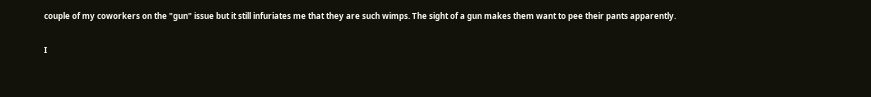couple of my coworkers on the "gun" issue but it still infuriates me that they are such wimps. The sight of a gun makes them want to pee their pants apparently.

I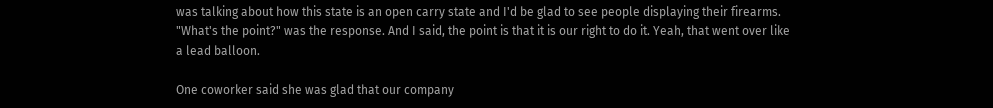was talking about how this state is an open carry state and I'd be glad to see people displaying their firearms. "What's the point?" was the response. And I said, the point is that it is our right to do it. Yeah, that went over like a lead balloon.

One coworker said she was glad that our company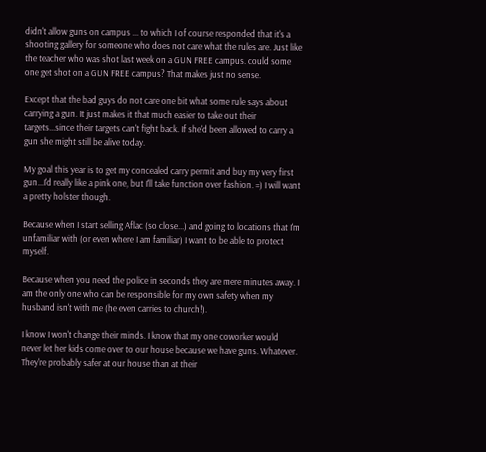didn't allow guns on campus ... to which I of course responded that it's a shooting gallery for someone who does not care what the rules are. Just like the teacher who was shot last week on a GUN FREE campus. could some one get shot on a GUN FREE campus? That makes just no sense.

Except that the bad guys do not care one bit what some rule says about carrying a gun. It just makes it that much easier to take out their targets...since their targets can't fight back. If she'd been allowed to carry a gun she might still be alive today.

My goal this year is to get my concealed carry permit and buy my very first gun...I'd really like a pink one, but I'll take function over fashion. =) I will want a pretty holster though.

Because when I start selling Aflac (so close...) and going to locations that I'm unfamiliar with (or even where I am familiar) I want to be able to protect myself.

Because when you need the police in seconds they are mere minutes away. I am the only one who can be responsible for my own safety when my husband isn't with me (he even carries to church!).

I know I won't change their minds. I know that my one coworker would never let her kids come over to our house because we have guns. Whatever. They're probably safer at our house than at their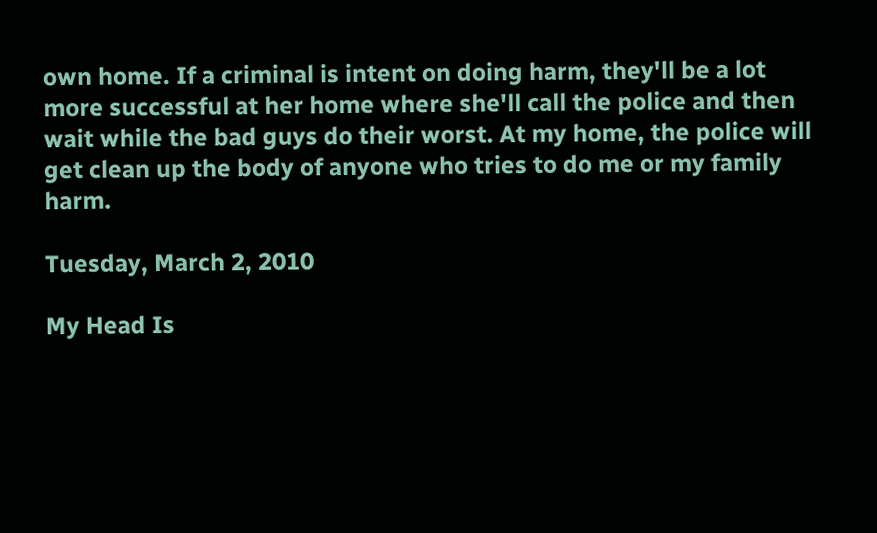own home. If a criminal is intent on doing harm, they'll be a lot more successful at her home where she'll call the police and then wait while the bad guys do their worst. At my home, the police will get clean up the body of anyone who tries to do me or my family harm.

Tuesday, March 2, 2010

My Head Is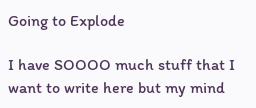Going to Explode

I have SOOOO much stuff that I want to write here but my mind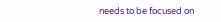needs to be focused on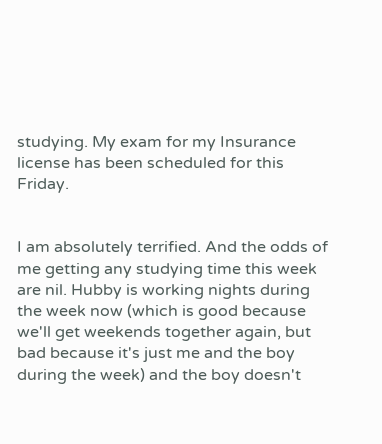studying. My exam for my Insurance license has been scheduled for this Friday.


I am absolutely terrified. And the odds of me getting any studying time this week are nil. Hubby is working nights during the week now (which is good because we'll get weekends together again, but bad because it's just me and the boy during the week) and the boy doesn't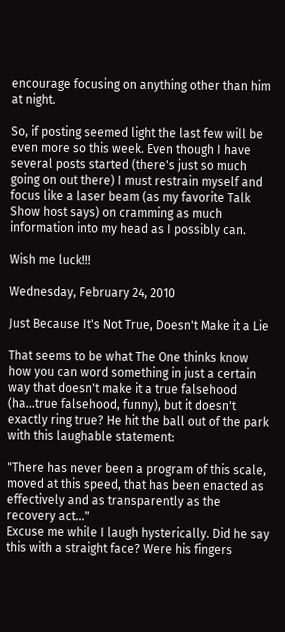encourage focusing on anything other than him at night.

So, if posting seemed light the last few will be even more so this week. Even though I have several posts started (there's just so much going on out there) I must restrain myself and focus like a laser beam (as my favorite Talk Show host says) on cramming as much information into my head as I possibly can.

Wish me luck!!!

Wednesday, February 24, 2010

Just Because It's Not True, Doesn't Make it a Lie

That seems to be what The One thinks know how you can word something in just a certain way that doesn't make it a true falsehood (ha...true falsehood, funny), but it doesn't exactly ring true? He hit the ball out of the park with this laughable statement:

"There has never been a program of this scale, moved at this speed, that has been enacted as effectively and as transparently as the recovery act..."
Excuse me while I laugh hysterically. Did he say this with a straight face? Were his fingers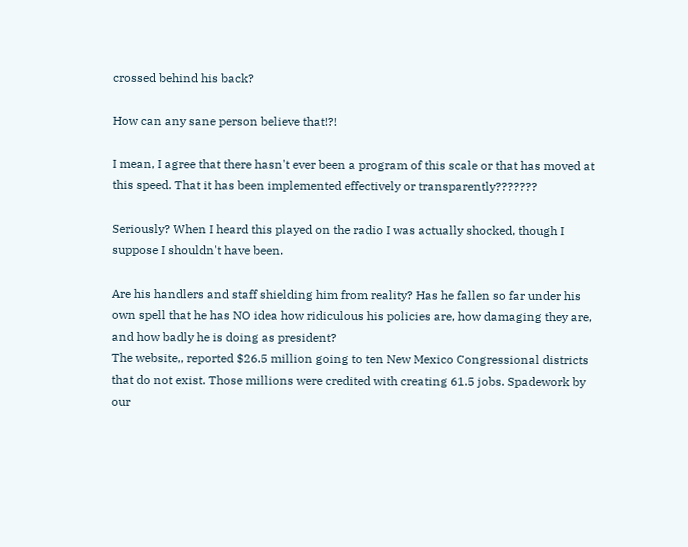crossed behind his back?

How can any sane person believe that!?!

I mean, I agree that there hasn't ever been a program of this scale or that has moved at this speed. That it has been implemented effectively or transparently???????

Seriously? When I heard this played on the radio I was actually shocked, though I suppose I shouldn't have been.

Are his handlers and staff shielding him from reality? Has he fallen so far under his own spell that he has NO idea how ridiculous his policies are, how damaging they are, and how badly he is doing as president?
The website,, reported $26.5 million going to ten New Mexico Congressional districts that do not exist. Those millions were credited with creating 61.5 jobs. Spadework by our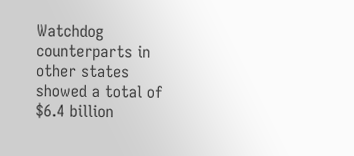Watchdog counterparts in other states showed a total of $6.4 billion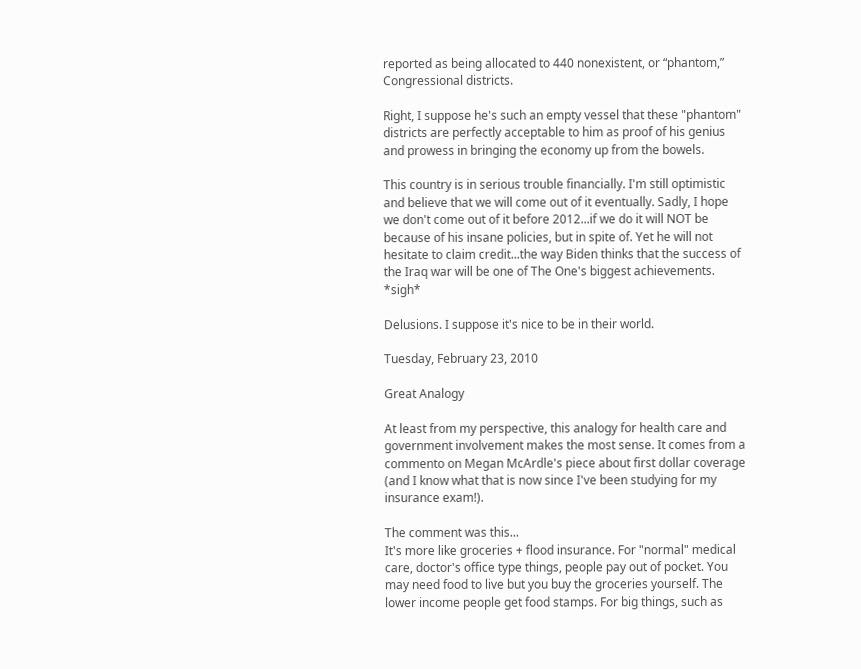reported as being allocated to 440 nonexistent, or “phantom,” Congressional districts.

Right, I suppose he's such an empty vessel that these "phantom" districts are perfectly acceptable to him as proof of his genius and prowess in bringing the economy up from the bowels.

This country is in serious trouble financially. I'm still optimistic and believe that we will come out of it eventually. Sadly, I hope we don't come out of it before 2012...if we do it will NOT be because of his insane policies, but in spite of. Yet he will not hesitate to claim credit...the way Biden thinks that the success of the Iraq war will be one of The One's biggest achievements. *sigh*

Delusions. I suppose it's nice to be in their world.

Tuesday, February 23, 2010

Great Analogy

At least from my perspective, this analogy for health care and government involvement makes the most sense. It comes from a commento on Megan McArdle's piece about first dollar coverage (and I know what that is now since I've been studying for my insurance exam!).

The comment was this...
It's more like groceries + flood insurance. For "normal" medical care, doctor's office type things, people pay out of pocket. You may need food to live but you buy the groceries yourself. The lower income people get food stamps. For big things, such as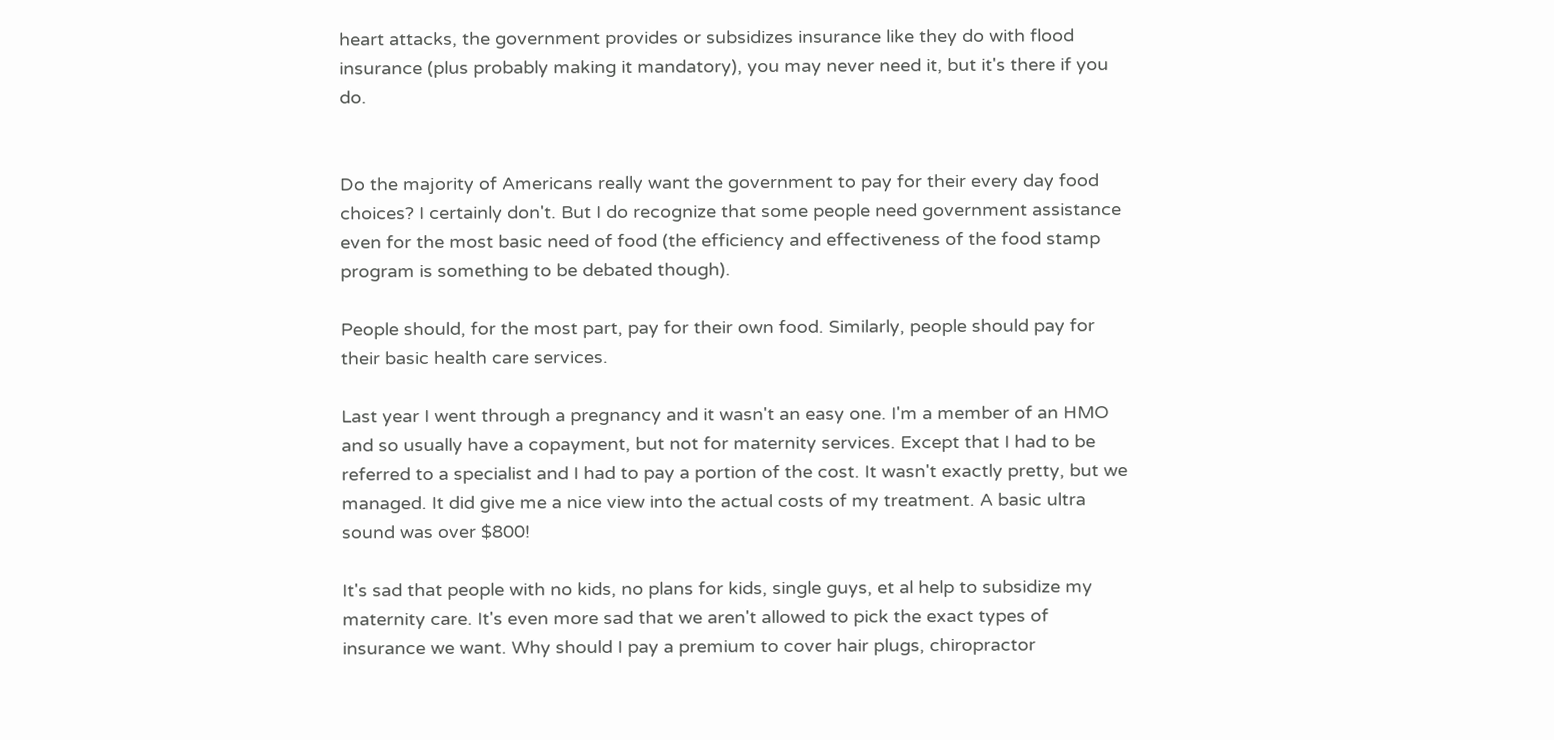heart attacks, the government provides or subsidizes insurance like they do with flood insurance (plus probably making it mandatory), you may never need it, but it's there if you do.


Do the majority of Americans really want the government to pay for their every day food choices? I certainly don't. But I do recognize that some people need government assistance even for the most basic need of food (the efficiency and effectiveness of the food stamp program is something to be debated though).

People should, for the most part, pay for their own food. Similarly, people should pay for their basic health care services.

Last year I went through a pregnancy and it wasn't an easy one. I'm a member of an HMO and so usually have a copayment, but not for maternity services. Except that I had to be referred to a specialist and I had to pay a portion of the cost. It wasn't exactly pretty, but we managed. It did give me a nice view into the actual costs of my treatment. A basic ultra sound was over $800!

It's sad that people with no kids, no plans for kids, single guys, et al help to subsidize my maternity care. It's even more sad that we aren't allowed to pick the exact types of insurance we want. Why should I pay a premium to cover hair plugs, chiropractor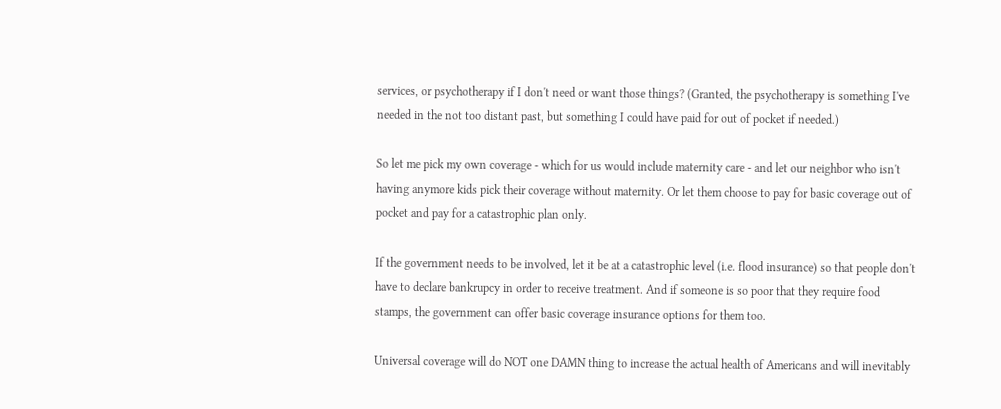services, or psychotherapy if I don't need or want those things? (Granted, the psychotherapy is something I've needed in the not too distant past, but something I could have paid for out of pocket if needed.)

So let me pick my own coverage - which for us would include maternity care - and let our neighbor who isn't having anymore kids pick their coverage without maternity. Or let them choose to pay for basic coverage out of pocket and pay for a catastrophic plan only.

If the government needs to be involved, let it be at a catastrophic level (i.e. flood insurance) so that people don't have to declare bankrupcy in order to receive treatment. And if someone is so poor that they require food stamps, the government can offer basic coverage insurance options for them too.

Universal coverage will do NOT one DAMN thing to increase the actual health of Americans and will inevitably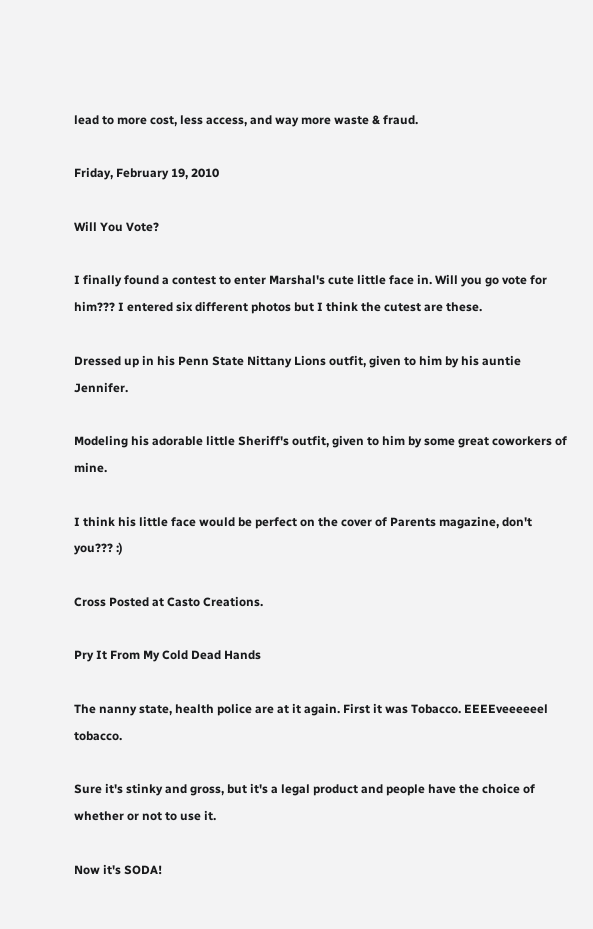lead to more cost, less access, and way more waste & fraud.

Friday, February 19, 2010

Will You Vote?

I finally found a contest to enter Marshal's cute little face in. Will you go vote for him??? I entered six different photos but I think the cutest are these.

Dressed up in his Penn State Nittany Lions outfit, given to him by his auntie Jennifer.

Modeling his adorable little Sheriff's outfit, given to him by some great coworkers of mine.

I think his little face would be perfect on the cover of Parents magazine, don't you??? :)

Cross Posted at Casto Creations.

Pry It From My Cold Dead Hands

The nanny state, health police are at it again. First it was Tobacco. EEEEveeeeeel tobacco.

Sure it's stinky and gross, but it's a legal product and people have the choice of whether or not to use it.

Now it's SODA!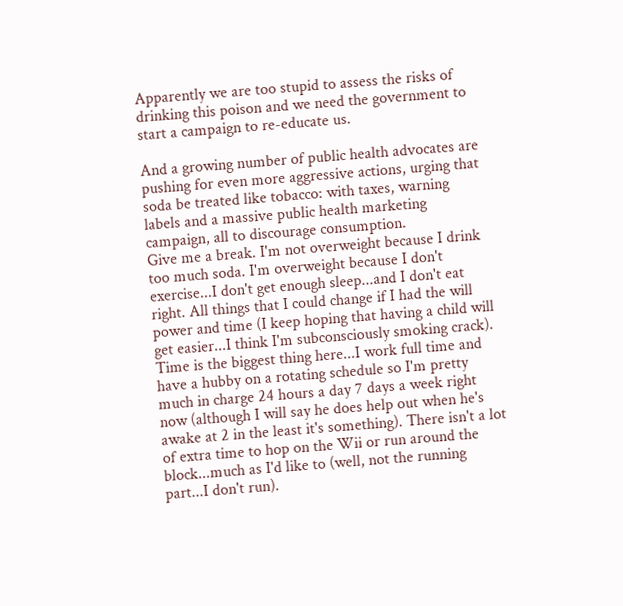Apparently we are too stupid to assess the risks of drinking this poison and we need the government to start a campaign to re-educate us.

And a growing number of public health advocates are pushing for even more aggressive actions, urging that soda be treated like tobacco: with taxes, warning labels and a massive public health marketing campaign, all to discourage consumption.
Give me a break. I'm not overweight because I drink too much soda. I'm overweight because I don't exercise...I don't get enough sleep...and I don't eat right. All things that I could change if I had the will power and time (I keep hoping that having a child will get easier...I think I'm subconsciously smoking crack). Time is the biggest thing here...I work full time and have a hubby on a rotating schedule so I'm pretty much in charge 24 hours a day 7 days a week right now (although I will say he does help out when he's awake at 2 in the least it's something). There isn't a lot of extra time to hop on the Wii or run around the block...much as I'd like to (well, not the running part...I don't run).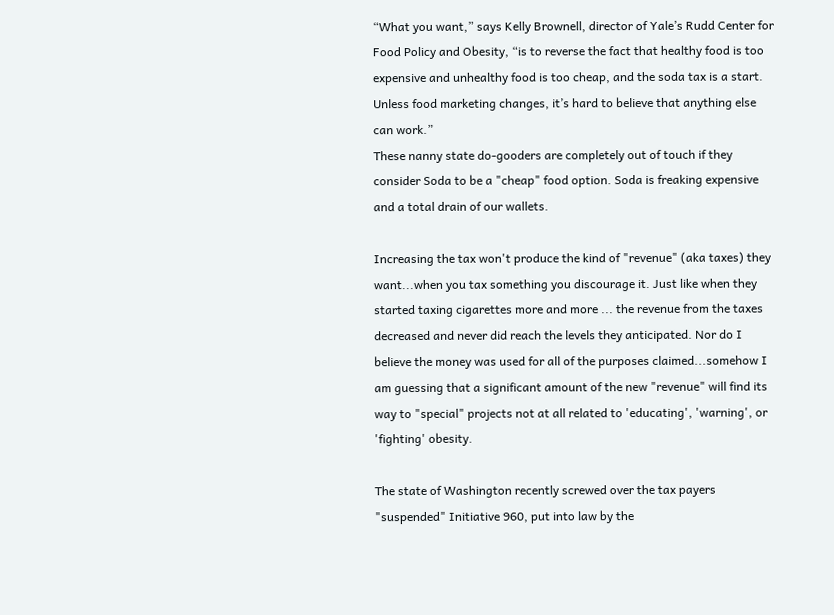“What you want,” says Kelly Brownell, director of Yale’s Rudd Center for Food Policy and Obesity, “is to reverse the fact that healthy food is too expensive and unhealthy food is too cheap, and the soda tax is a start. Unless food marketing changes, it’s hard to believe that anything else can work.”
These nanny state do-gooders are completely out of touch if they consider Soda to be a "cheap" food option. Soda is freaking expensive and a total drain of our wallets.

Increasing the tax won't produce the kind of "revenue" (aka taxes) they want...when you tax something you discourage it. Just like when they started taxing cigarettes more and more ... the revenue from the taxes decreased and never did reach the levels they anticipated. Nor do I believe the money was used for all of the purposes claimed...somehow I am guessing that a significant amount of the new "revenue" will find its way to "special" projects not at all related to 'educating', 'warning', or 'fighting' obesity.

The state of Washington recently screwed over the tax payers "suspended" Initiative 960, put into law by the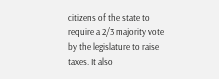citizens of the state to require a 2/3 majority vote by the legislature to raise taxes. It also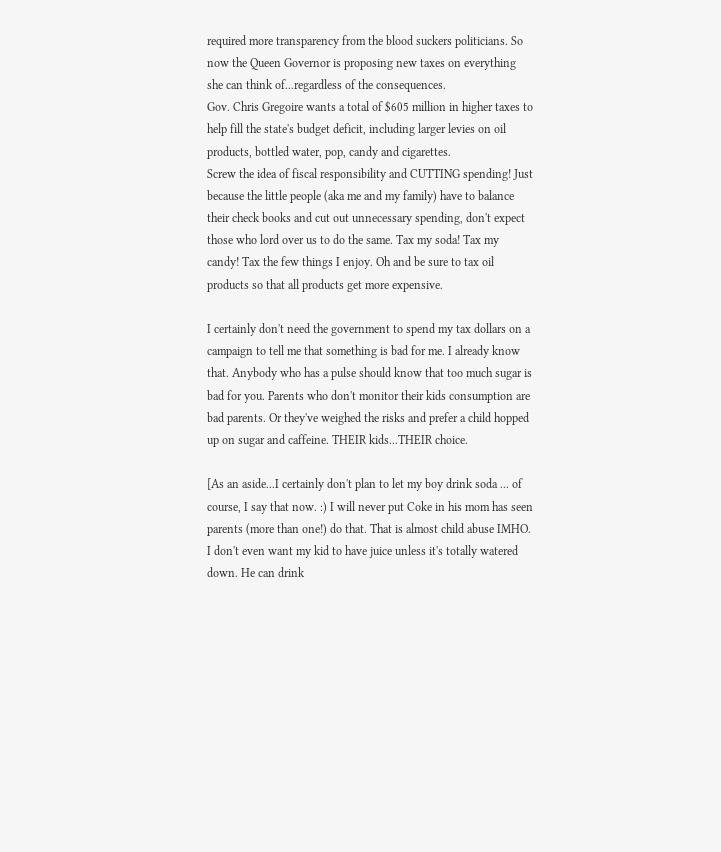required more transparency from the blood suckers politicians. So now the Queen Governor is proposing new taxes on everything she can think of...regardless of the consequences.
Gov. Chris Gregoire wants a total of $605 million in higher taxes to help fill the state's budget deficit, including larger levies on oil products, bottled water, pop, candy and cigarettes.
Screw the idea of fiscal responsibility and CUTTING spending! Just because the little people (aka me and my family) have to balance their check books and cut out unnecessary spending, don't expect those who lord over us to do the same. Tax my soda! Tax my candy! Tax the few things I enjoy. Oh and be sure to tax oil products so that all products get more expensive.

I certainly don't need the government to spend my tax dollars on a campaign to tell me that something is bad for me. I already know that. Anybody who has a pulse should know that too much sugar is bad for you. Parents who don't monitor their kids consumption are bad parents. Or they've weighed the risks and prefer a child hopped up on sugar and caffeine. THEIR kids...THEIR choice.

[As an aside...I certainly don't plan to let my boy drink soda ... of course, I say that now. :) I will never put Coke in his mom has seen parents (more than one!) do that. That is almost child abuse IMHO. I don't even want my kid to have juice unless it's totally watered down. He can drink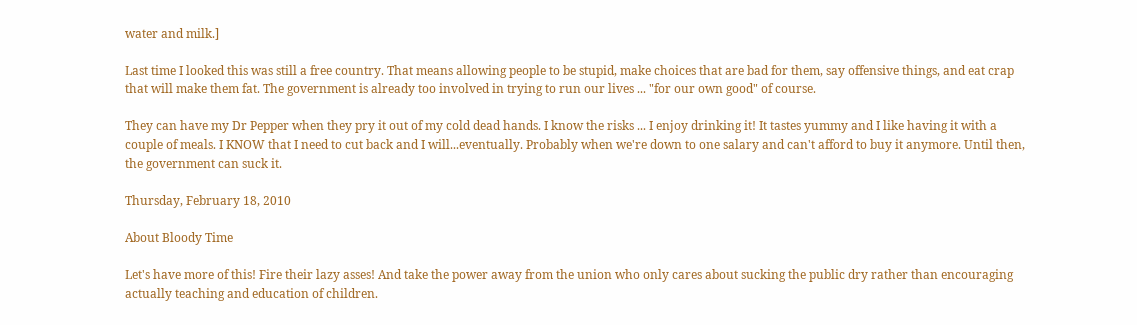water and milk.]

Last time I looked this was still a free country. That means allowing people to be stupid, make choices that are bad for them, say offensive things, and eat crap that will make them fat. The government is already too involved in trying to run our lives ... "for our own good" of course.

They can have my Dr Pepper when they pry it out of my cold dead hands. I know the risks ... I enjoy drinking it! It tastes yummy and I like having it with a couple of meals. I KNOW that I need to cut back and I will...eventually. Probably when we're down to one salary and can't afford to buy it anymore. Until then, the government can suck it.

Thursday, February 18, 2010

About Bloody Time

Let's have more of this! Fire their lazy asses! And take the power away from the union who only cares about sucking the public dry rather than encouraging actually teaching and education of children.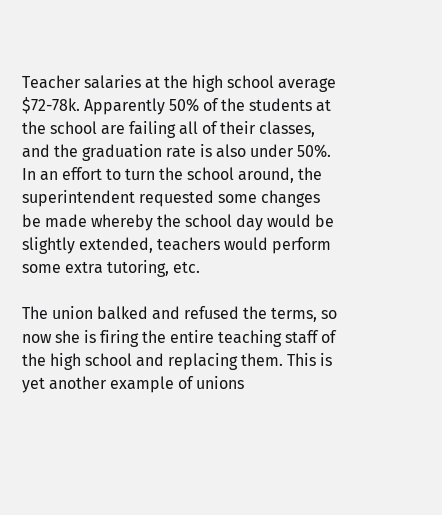Teacher salaries at the high school average $72-78k. Apparently 50% of the students at the school are failing all of their classes, and the graduation rate is also under 50%. In an effort to turn the school around, the superintendent requested some changes be made whereby the school day would be slightly extended, teachers would perform some extra tutoring, etc.

The union balked and refused the terms, so now she is firing the entire teaching staff of the high school and replacing them. This is yet another example of unions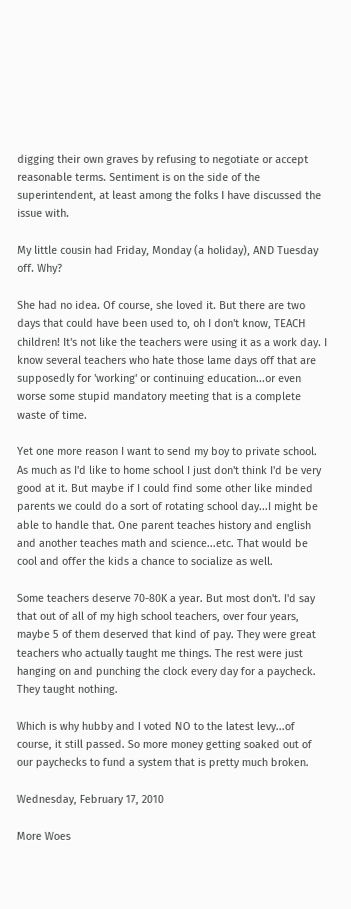digging their own graves by refusing to negotiate or accept reasonable terms. Sentiment is on the side of the superintendent, at least among the folks I have discussed the issue with.

My little cousin had Friday, Monday (a holiday), AND Tuesday off. Why?

She had no idea. Of course, she loved it. But there are two days that could have been used to, oh I don't know, TEACH children! It's not like the teachers were using it as a work day. I know several teachers who hate those lame days off that are supposedly for 'working' or continuing education...or even worse some stupid mandatory meeting that is a complete waste of time.

Yet one more reason I want to send my boy to private school. As much as I'd like to home school I just don't think I'd be very good at it. But maybe if I could find some other like minded parents we could do a sort of rotating school day...I might be able to handle that. One parent teaches history and english and another teaches math and science...etc. That would be cool and offer the kids a chance to socialize as well.

Some teachers deserve 70-80K a year. But most don't. I'd say that out of all of my high school teachers, over four years, maybe 5 of them deserved that kind of pay. They were great teachers who actually taught me things. The rest were just hanging on and punching the clock every day for a paycheck. They taught nothing.

Which is why hubby and I voted NO to the latest levy...of course, it still passed. So more money getting soaked out of our paychecks to fund a system that is pretty much broken.

Wednesday, February 17, 2010

More Woes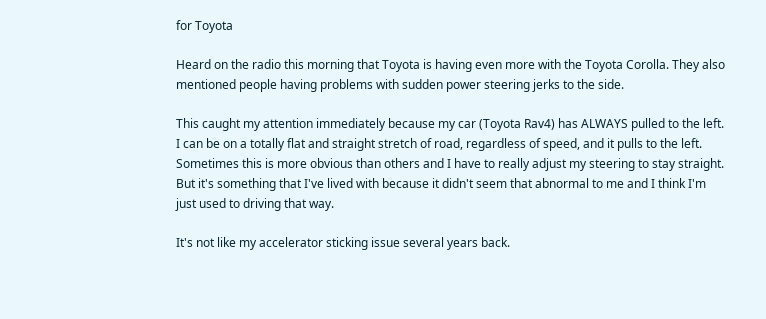for Toyota

Heard on the radio this morning that Toyota is having even more with the Toyota Corolla. They also mentioned people having problems with sudden power steering jerks to the side.

This caught my attention immediately because my car (Toyota Rav4) has ALWAYS pulled to the left. I can be on a totally flat and straight stretch of road, regardless of speed, and it pulls to the left. Sometimes this is more obvious than others and I have to really adjust my steering to stay straight. But it's something that I've lived with because it didn't seem that abnormal to me and I think I'm just used to driving that way.

It's not like my accelerator sticking issue several years back.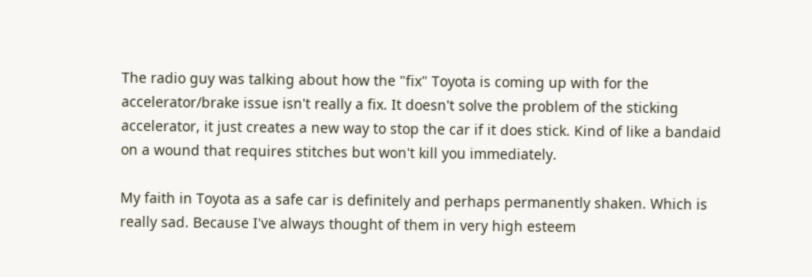The radio guy was talking about how the "fix" Toyota is coming up with for the accelerator/brake issue isn't really a fix. It doesn't solve the problem of the sticking accelerator, it just creates a new way to stop the car if it does stick. Kind of like a bandaid on a wound that requires stitches but won't kill you immediately.

My faith in Toyota as a safe car is definitely and perhaps permanently shaken. Which is really sad. Because I've always thought of them in very high esteem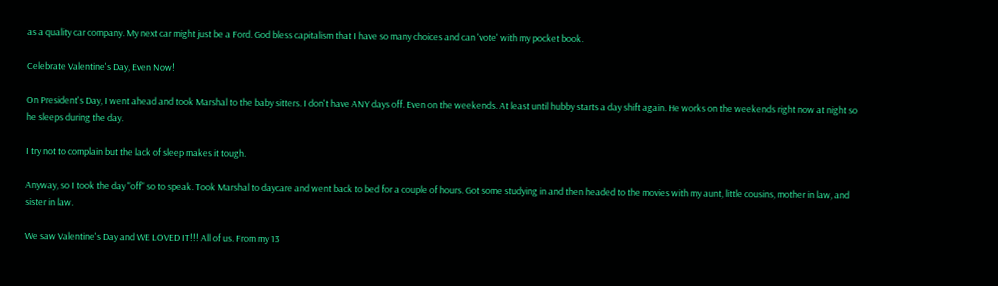as a quality car company. My next car might just be a Ford. God bless capitalism that I have so many choices and can 'vote' with my pocket book.

Celebrate Valentine's Day, Even Now!

On President's Day, I went ahead and took Marshal to the baby sitters. I don't have ANY days off. Even on the weekends. At least until hubby starts a day shift again. He works on the weekends right now at night so he sleeps during the day.

I try not to complain but the lack of sleep makes it tough.

Anyway, so I took the day "off" so to speak. Took Marshal to daycare and went back to bed for a couple of hours. Got some studying in and then headed to the movies with my aunt, little cousins, mother in law, and sister in law.

We saw Valentine's Day and WE LOVED IT!!! All of us. From my 13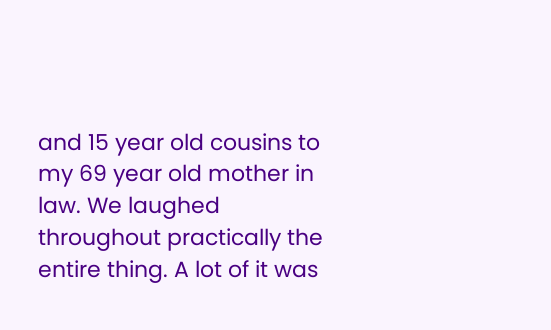and 15 year old cousins to my 69 year old mother in law. We laughed throughout practically the entire thing. A lot of it was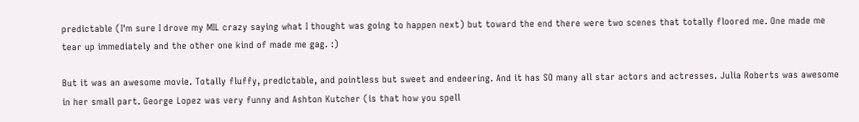predictable (I'm sure I drove my MIL crazy saying what I thought was going to happen next) but toward the end there were two scenes that totally floored me. One made me tear up immediately and the other one kind of made me gag. :)

But it was an awesome movie. Totally fluffy, predictable, and pointless but sweet and endeering. And it has SO many all star actors and actresses. Julia Roberts was awesome in her small part. George Lopez was very funny and Ashton Kutcher (is that how you spell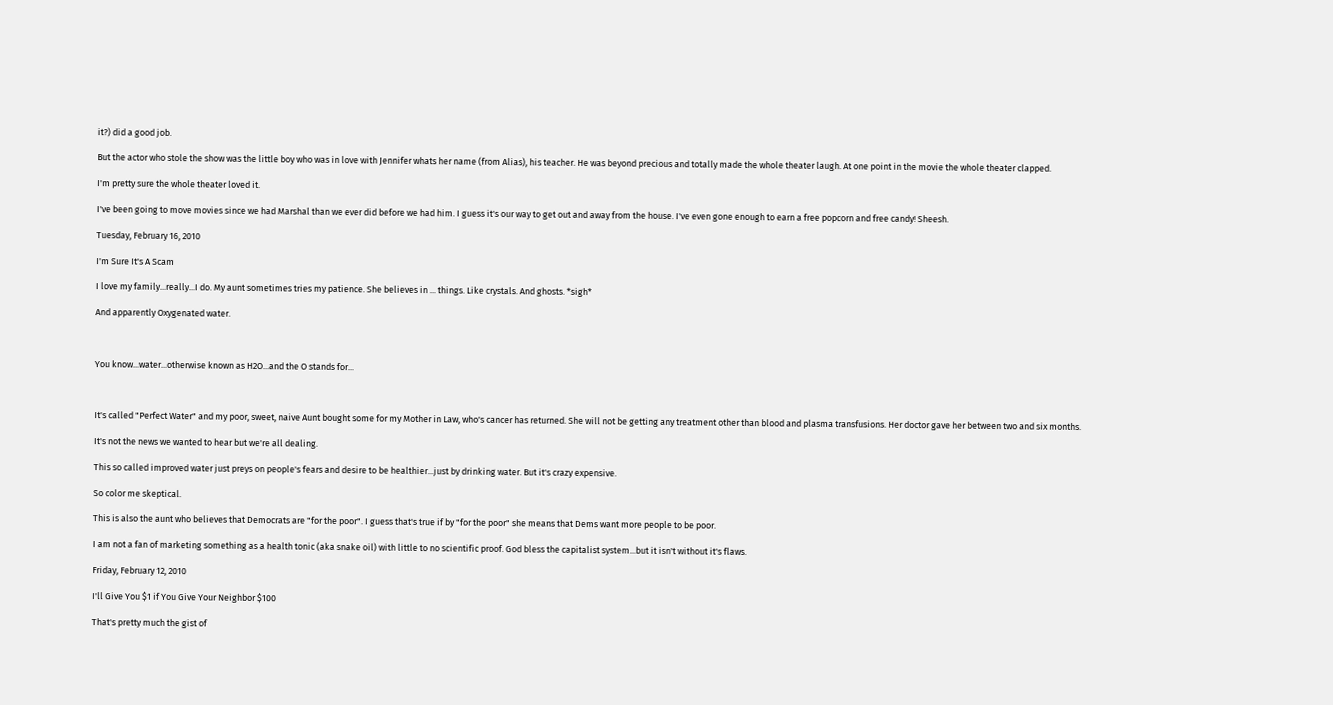it?) did a good job.

But the actor who stole the show was the little boy who was in love with Jennifer whats her name (from Alias), his teacher. He was beyond precious and totally made the whole theater laugh. At one point in the movie the whole theater clapped.

I'm pretty sure the whole theater loved it.

I've been going to move movies since we had Marshal than we ever did before we had him. I guess it's our way to get out and away from the house. I've even gone enough to earn a free popcorn and free candy! Sheesh.

Tuesday, February 16, 2010

I'm Sure It's A Scam

I love my family...really...I do. My aunt sometimes tries my patience. She believes in ... things. Like crystals. And ghosts. *sigh*

And apparently Oxygenated water.



You know...water...otherwise known as H2O...and the O stands for...



It's called "Perfect Water" and my poor, sweet, naive Aunt bought some for my Mother in Law, who's cancer has returned. She will not be getting any treatment other than blood and plasma transfusions. Her doctor gave her between two and six months.

It's not the news we wanted to hear but we're all dealing.

This so called improved water just preys on people's fears and desire to be healthier...just by drinking water. But it's crazy expensive.

So color me skeptical.

This is also the aunt who believes that Democrats are "for the poor". I guess that's true if by "for the poor" she means that Dems want more people to be poor.

I am not a fan of marketing something as a health tonic (aka snake oil) with little to no scientific proof. God bless the capitalist system...but it isn't without it's flaws.

Friday, February 12, 2010

I'll Give You $1 if You Give Your Neighbor $100

That's pretty much the gist of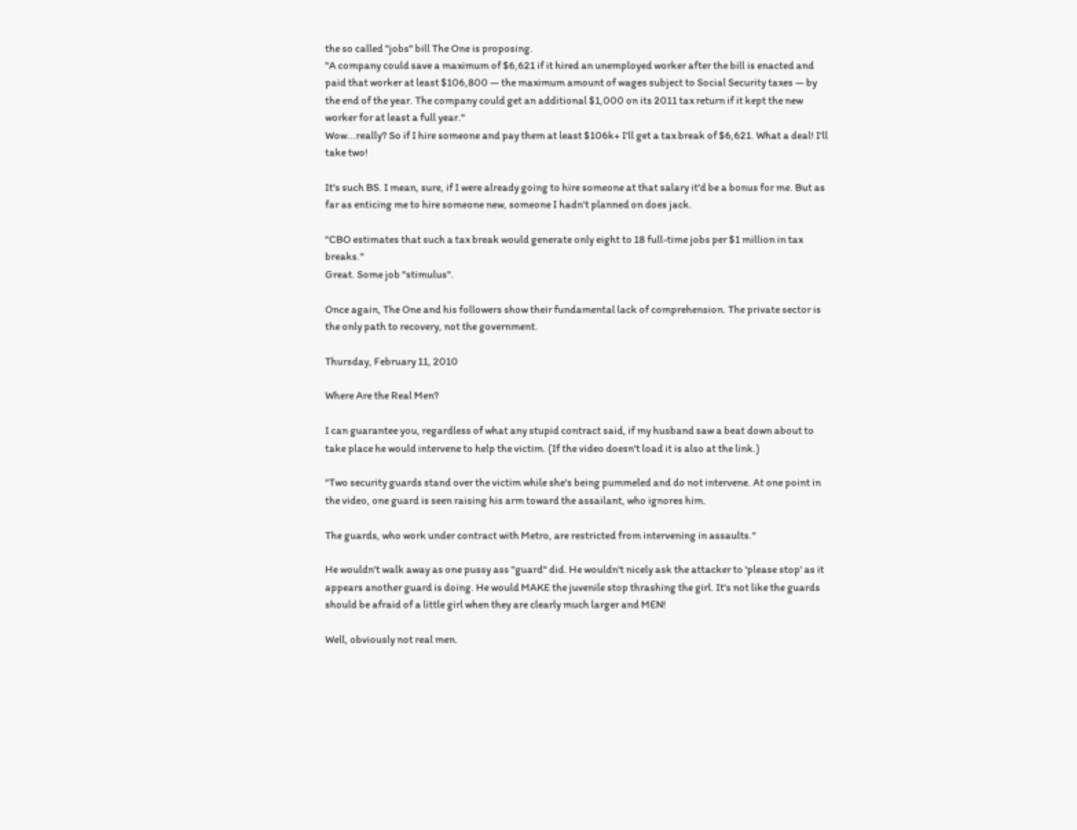the so called "jobs" bill The One is proposing.
"A company could save a maximum of $6,621 if it hired an unemployed worker after the bill is enacted and paid that worker at least $106,800 — the maximum amount of wages subject to Social Security taxes — by the end of the year. The company could get an additional $1,000 on its 2011 tax return if it kept the new worker for at least a full year."
Wow...really? So if I hire someone and pay them at least $106k+ I'll get a tax break of $6,621. What a deal! I'll take two!

It's such BS. I mean, sure, if I were already going to hire someone at that salary it'd be a bonus for me. But as far as enticing me to hire someone new, someone I hadn't planned on does jack.

"CBO estimates that such a tax break would generate only eight to 18 full-time jobs per $1 million in tax breaks."
Great. Some job "stimulus".

Once again, The One and his followers show their fundamental lack of comprehension. The private sector is the only path to recovery, not the government.

Thursday, February 11, 2010

Where Are the Real Men?

I can guarantee you, regardless of what any stupid contract said, if my husband saw a beat down about to take place he would intervene to help the victim. (If the video doesn't load it is also at the link.)

"Two security guards stand over the victim while she's being pummeled and do not intervene. At one point in the video, one guard is seen raising his arm toward the assailant, who ignores him.

The guards, who work under contract with Metro, are restricted from intervening in assaults."

He wouldn't walk away as one pussy ass "guard" did. He wouldn't nicely ask the attacker to 'please stop' as it appears another guard is doing. He would MAKE the juvenile stop thrashing the girl. It's not like the guards should be afraid of a little girl when they are clearly much larger and MEN!

Well, obviously not real men.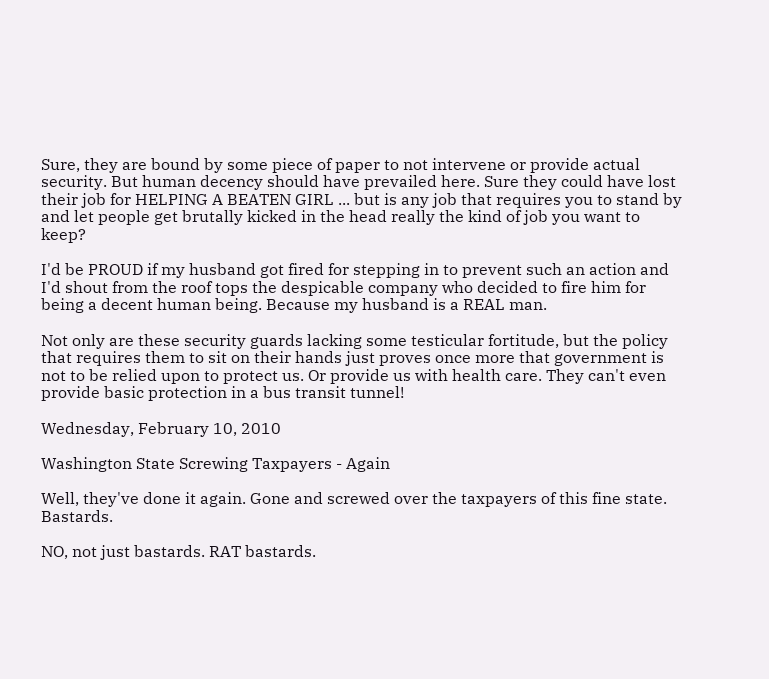Sure, they are bound by some piece of paper to not intervene or provide actual security. But human decency should have prevailed here. Sure they could have lost their job for HELPING A BEATEN GIRL ... but is any job that requires you to stand by and let people get brutally kicked in the head really the kind of job you want to keep?

I'd be PROUD if my husband got fired for stepping in to prevent such an action and I'd shout from the roof tops the despicable company who decided to fire him for being a decent human being. Because my husband is a REAL man.

Not only are these security guards lacking some testicular fortitude, but the policy that requires them to sit on their hands just proves once more that government is not to be relied upon to protect us. Or provide us with health care. They can't even provide basic protection in a bus transit tunnel!

Wednesday, February 10, 2010

Washington State Screwing Taxpayers - Again

Well, they've done it again. Gone and screwed over the taxpayers of this fine state. Bastards.

NO, not just bastards. RAT bastards.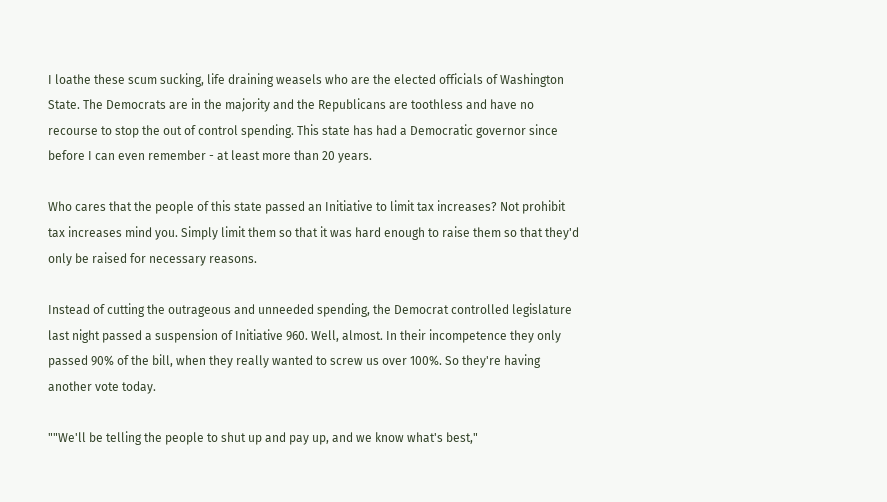I loathe these scum sucking, life draining weasels who are the elected officials of Washington State. The Democrats are in the majority and the Republicans are toothless and have no recourse to stop the out of control spending. This state has had a Democratic governor since before I can even remember - at least more than 20 years.

Who cares that the people of this state passed an Initiative to limit tax increases? Not prohibit tax increases mind you. Simply limit them so that it was hard enough to raise them so that they'd only be raised for necessary reasons.

Instead of cutting the outrageous and unneeded spending, the Democrat controlled legislature last night passed a suspension of Initiative 960. Well, almost. In their incompetence they only passed 90% of the bill, when they really wanted to screw us over 100%. So they're having another vote today.

""We'll be telling the people to shut up and pay up, and we know what's best,"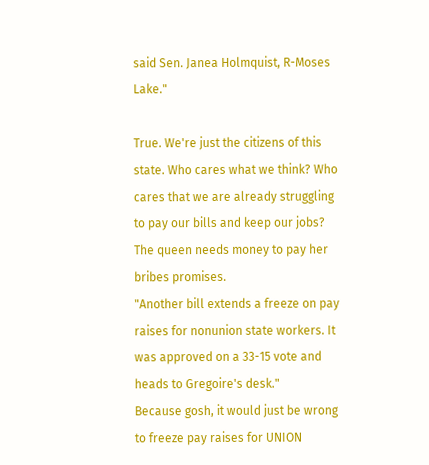said Sen. Janea Holmquist, R-Moses Lake."

True. We're just the citizens of this state. Who cares what we think? Who cares that we are already struggling to pay our bills and keep our jobs? The queen needs money to pay her bribes promises.
"Another bill extends a freeze on pay raises for nonunion state workers. It was approved on a 33-15 vote and heads to Gregoire's desk."
Because gosh, it would just be wrong to freeze pay raises for UNION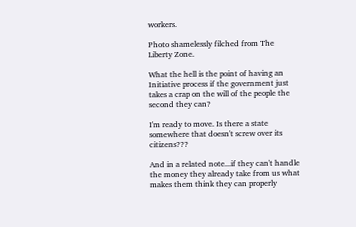workers.

Photo shamelessly filched from The Liberty Zone.

What the hell is the point of having an Initiative process if the government just takes a crap on the will of the people the second they can?

I'm ready to move. Is there a state somewhere that doesn't screw over its citizens???

And in a related note...if they can't handle the money they already take from us what makes them think they can properly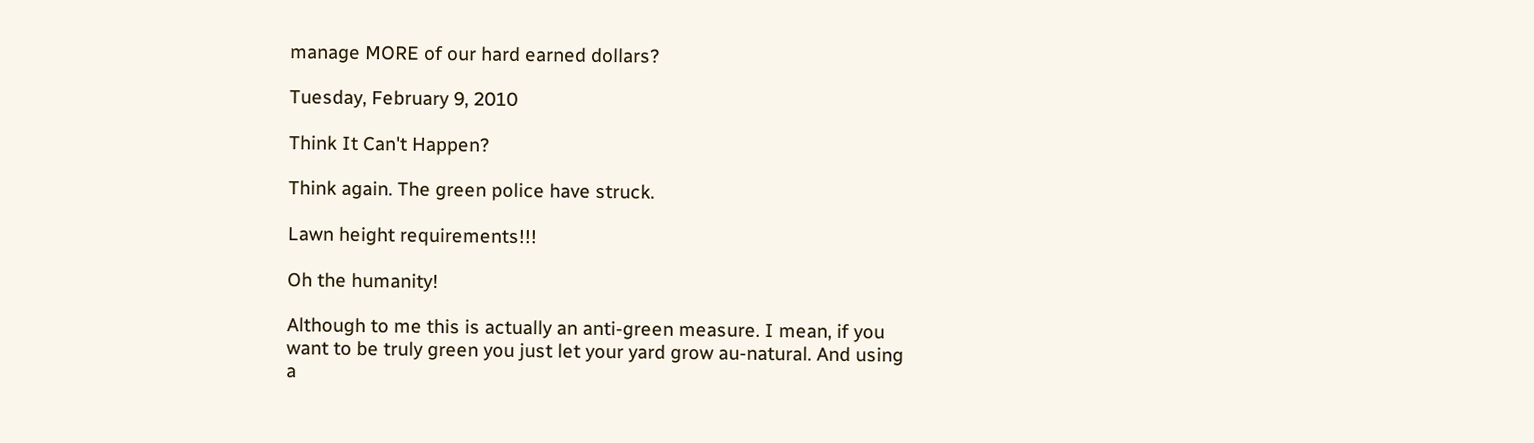manage MORE of our hard earned dollars?

Tuesday, February 9, 2010

Think It Can't Happen?

Think again. The green police have struck.

Lawn height requirements!!!

Oh the humanity!

Although to me this is actually an anti-green measure. I mean, if you want to be truly green you just let your yard grow au-natural. And using a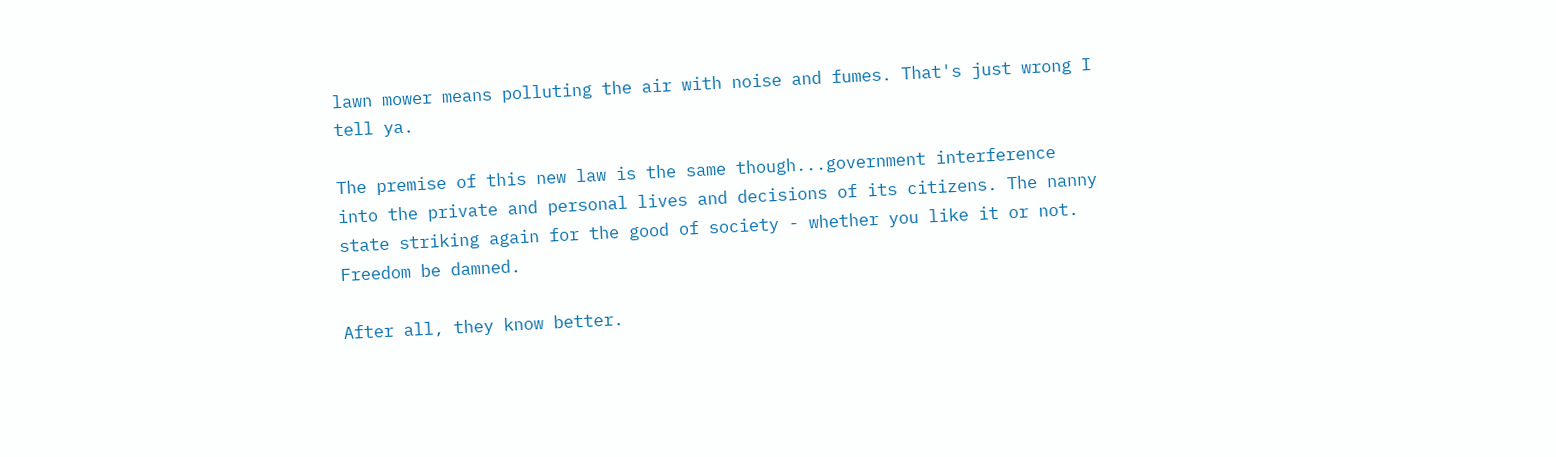lawn mower means polluting the air with noise and fumes. That's just wrong I tell ya.

The premise of this new law is the same though...government interference into the private and personal lives and decisions of its citizens. The nanny state striking again for the good of society - whether you like it or not. Freedom be damned.

After all, they know better.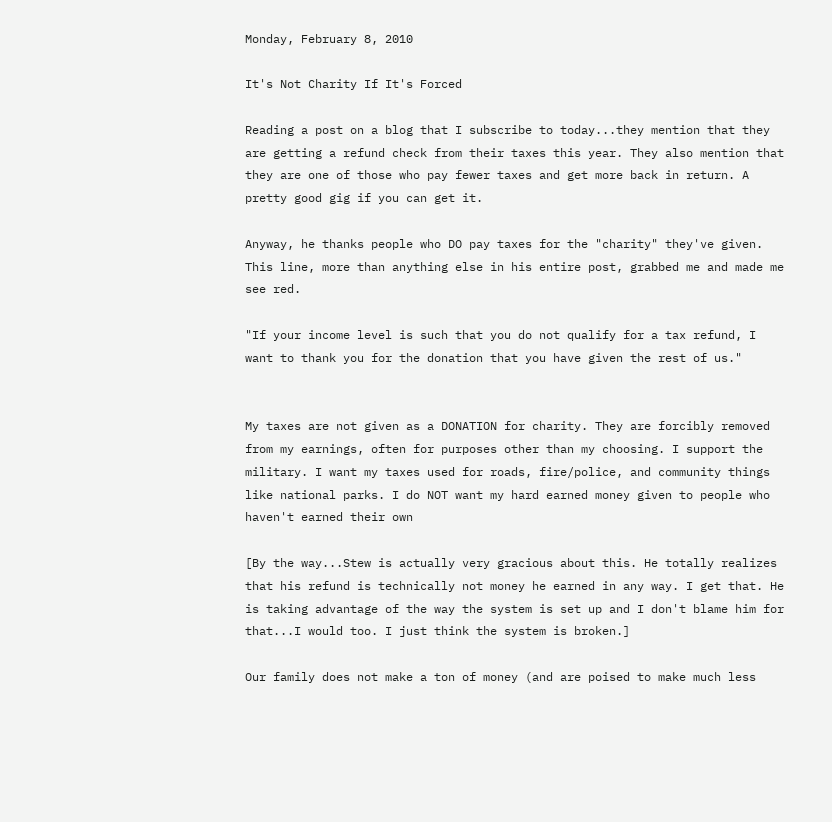Monday, February 8, 2010

It's Not Charity If It's Forced

Reading a post on a blog that I subscribe to today...they mention that they are getting a refund check from their taxes this year. They also mention that they are one of those who pay fewer taxes and get more back in return. A pretty good gig if you can get it.

Anyway, he thanks people who DO pay taxes for the "charity" they've given. This line, more than anything else in his entire post, grabbed me and made me see red.

"If your income level is such that you do not qualify for a tax refund, I want to thank you for the donation that you have given the rest of us."


My taxes are not given as a DONATION for charity. They are forcibly removed from my earnings, often for purposes other than my choosing. I support the military. I want my taxes used for roads, fire/police, and community things like national parks. I do NOT want my hard earned money given to people who haven't earned their own

[By the way...Stew is actually very gracious about this. He totally realizes that his refund is technically not money he earned in any way. I get that. He is taking advantage of the way the system is set up and I don't blame him for that...I would too. I just think the system is broken.]

Our family does not make a ton of money (and are poised to make much less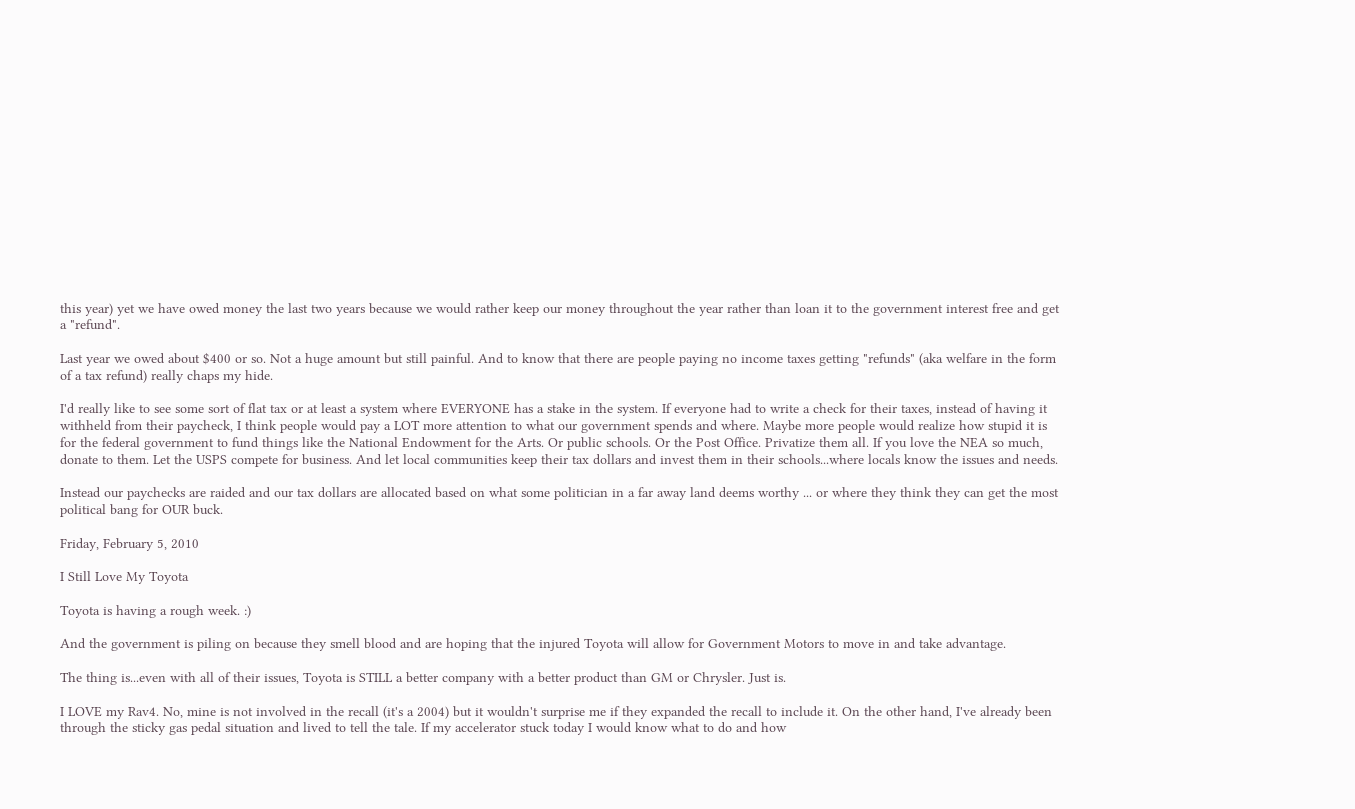this year) yet we have owed money the last two years because we would rather keep our money throughout the year rather than loan it to the government interest free and get a "refund".

Last year we owed about $400 or so. Not a huge amount but still painful. And to know that there are people paying no income taxes getting "refunds" (aka welfare in the form of a tax refund) really chaps my hide.

I'd really like to see some sort of flat tax or at least a system where EVERYONE has a stake in the system. If everyone had to write a check for their taxes, instead of having it withheld from their paycheck, I think people would pay a LOT more attention to what our government spends and where. Maybe more people would realize how stupid it is for the federal government to fund things like the National Endowment for the Arts. Or public schools. Or the Post Office. Privatize them all. If you love the NEA so much, donate to them. Let the USPS compete for business. And let local communities keep their tax dollars and invest them in their schools...where locals know the issues and needs.

Instead our paychecks are raided and our tax dollars are allocated based on what some politician in a far away land deems worthy ... or where they think they can get the most political bang for OUR buck.

Friday, February 5, 2010

I Still Love My Toyota

Toyota is having a rough week. :)

And the government is piling on because they smell blood and are hoping that the injured Toyota will allow for Government Motors to move in and take advantage.

The thing is...even with all of their issues, Toyota is STILL a better company with a better product than GM or Chrysler. Just is.

I LOVE my Rav4. No, mine is not involved in the recall (it's a 2004) but it wouldn't surprise me if they expanded the recall to include it. On the other hand, I've already been through the sticky gas pedal situation and lived to tell the tale. If my accelerator stuck today I would know what to do and how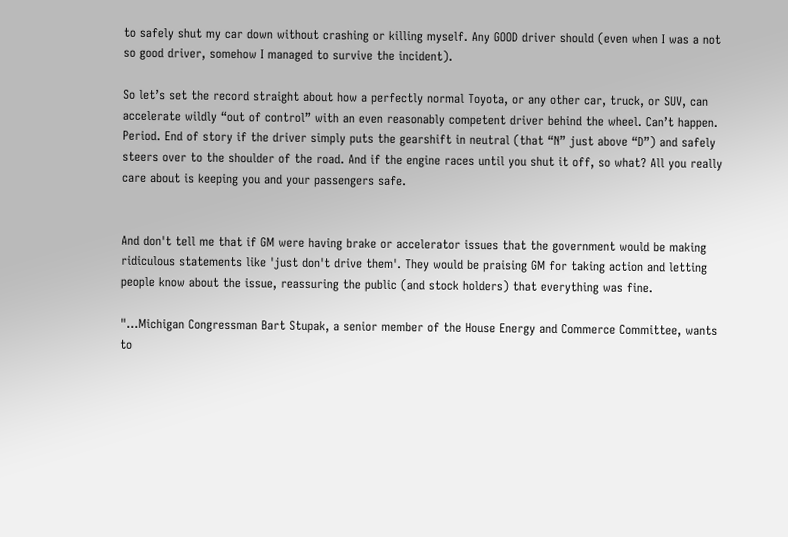to safely shut my car down without crashing or killing myself. Any GOOD driver should (even when I was a not so good driver, somehow I managed to survive the incident).

So let’s set the record straight about how a perfectly normal Toyota, or any other car, truck, or SUV, can accelerate wildly “out of control” with an even reasonably competent driver behind the wheel. Can’t happen. Period. End of story if the driver simply puts the gearshift in neutral (that “N” just above “D”) and safely steers over to the shoulder of the road. And if the engine races until you shut it off, so what? All you really care about is keeping you and your passengers safe.


And don't tell me that if GM were having brake or accelerator issues that the government would be making ridiculous statements like 'just don't drive them'. They would be praising GM for taking action and letting people know about the issue, reassuring the public (and stock holders) that everything was fine.

"...Michigan Congressman Bart Stupak, a senior member of the House Energy and Commerce Committee, wants to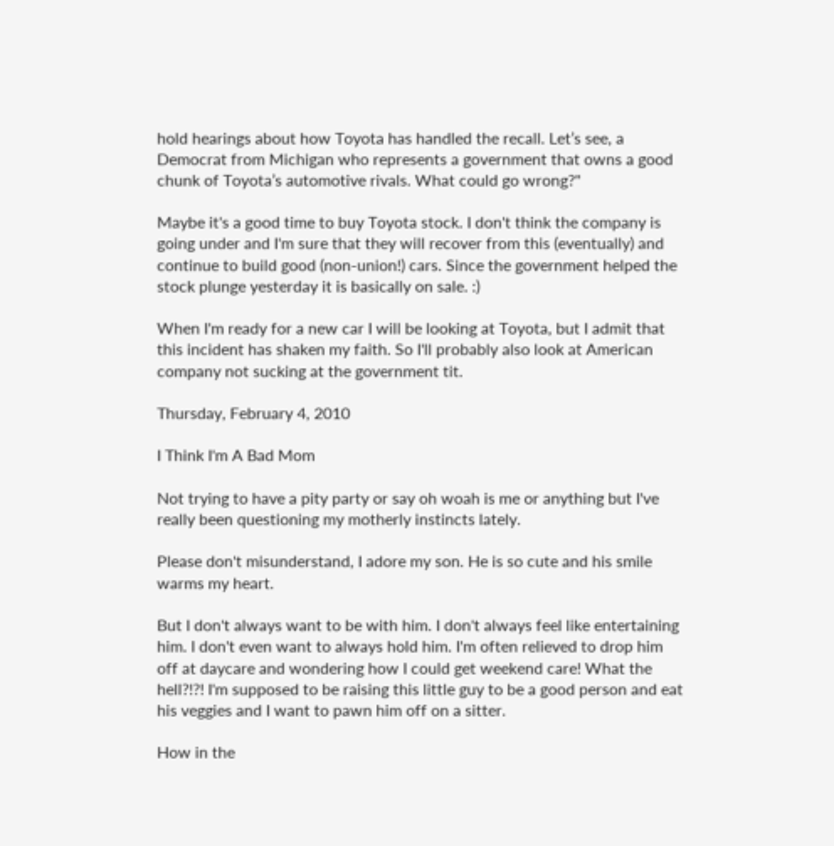hold hearings about how Toyota has handled the recall. Let’s see, a Democrat from Michigan who represents a government that owns a good chunk of Toyota’s automotive rivals. What could go wrong?"

Maybe it's a good time to buy Toyota stock. I don't think the company is going under and I'm sure that they will recover from this (eventually) and continue to build good (non-union!) cars. Since the government helped the stock plunge yesterday it is basically on sale. :)

When I'm ready for a new car I will be looking at Toyota, but I admit that this incident has shaken my faith. So I'll probably also look at American company not sucking at the government tit.

Thursday, February 4, 2010

I Think I'm A Bad Mom

Not trying to have a pity party or say oh woah is me or anything but I've really been questioning my motherly instincts lately.

Please don't misunderstand, I adore my son. He is so cute and his smile warms my heart.

But I don't always want to be with him. I don't always feel like entertaining him. I don't even want to always hold him. I'm often relieved to drop him off at daycare and wondering how I could get weekend care! What the hell?!?! I'm supposed to be raising this little guy to be a good person and eat his veggies and I want to pawn him off on a sitter.

How in the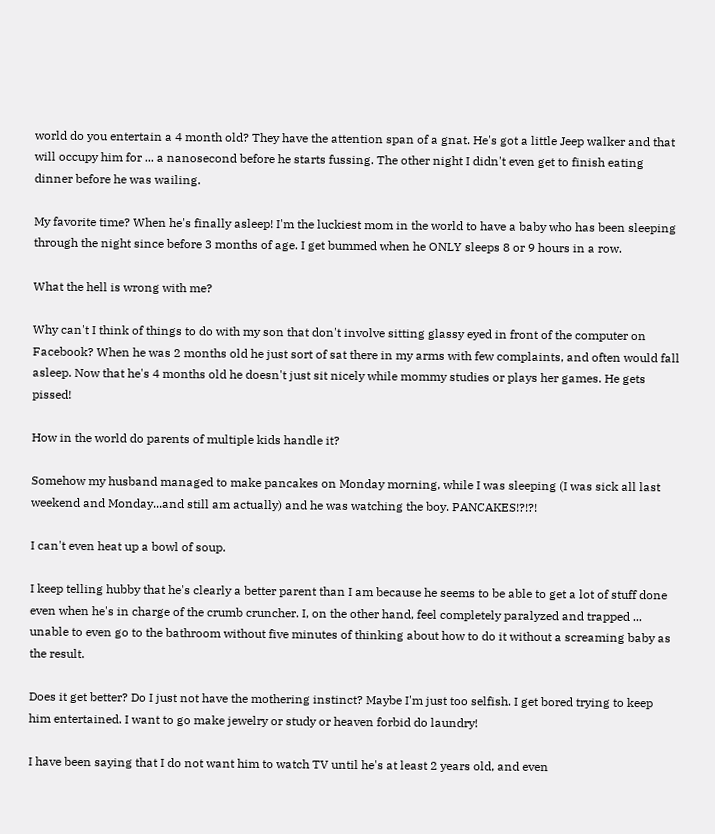world do you entertain a 4 month old? They have the attention span of a gnat. He's got a little Jeep walker and that will occupy him for ... a nanosecond before he starts fussing. The other night I didn't even get to finish eating dinner before he was wailing.

My favorite time? When he's finally asleep! I'm the luckiest mom in the world to have a baby who has been sleeping through the night since before 3 months of age. I get bummed when he ONLY sleeps 8 or 9 hours in a row.

What the hell is wrong with me?

Why can't I think of things to do with my son that don't involve sitting glassy eyed in front of the computer on Facebook? When he was 2 months old he just sort of sat there in my arms with few complaints, and often would fall asleep. Now that he's 4 months old he doesn't just sit nicely while mommy studies or plays her games. He gets pissed!

How in the world do parents of multiple kids handle it?

Somehow my husband managed to make pancakes on Monday morning, while I was sleeping (I was sick all last weekend and Monday...and still am actually) and he was watching the boy. PANCAKES!?!?!

I can't even heat up a bowl of soup.

I keep telling hubby that he's clearly a better parent than I am because he seems to be able to get a lot of stuff done even when he's in charge of the crumb cruncher. I, on the other hand, feel completely paralyzed and trapped ... unable to even go to the bathroom without five minutes of thinking about how to do it without a screaming baby as the result.

Does it get better? Do I just not have the mothering instinct? Maybe I'm just too selfish. I get bored trying to keep him entertained. I want to go make jewelry or study or heaven forbid do laundry!

I have been saying that I do not want him to watch TV until he's at least 2 years old, and even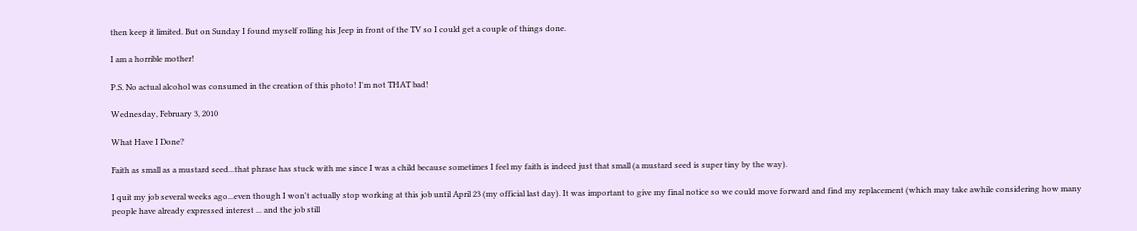then keep it limited. But on Sunday I found myself rolling his Jeep in front of the TV so I could get a couple of things done.

I am a horrible mother!

P.S. No actual alcohol was consumed in the creation of this photo! I'm not THAT bad!

Wednesday, February 3, 2010

What Have I Done?

Faith as small as a mustard seed...that phrase has stuck with me since I was a child because sometimes I feel my faith is indeed just that small (a mustard seed is super tiny by the way).

I quit my job several weeks ago...even though I won't actually stop working at this job until April 23 (my official last day). It was important to give my final notice so we could move forward and find my replacement (which may take awhile considering how many people have already expressed interest ... and the job still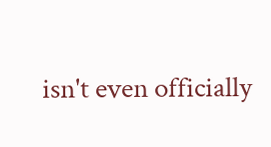isn't even officially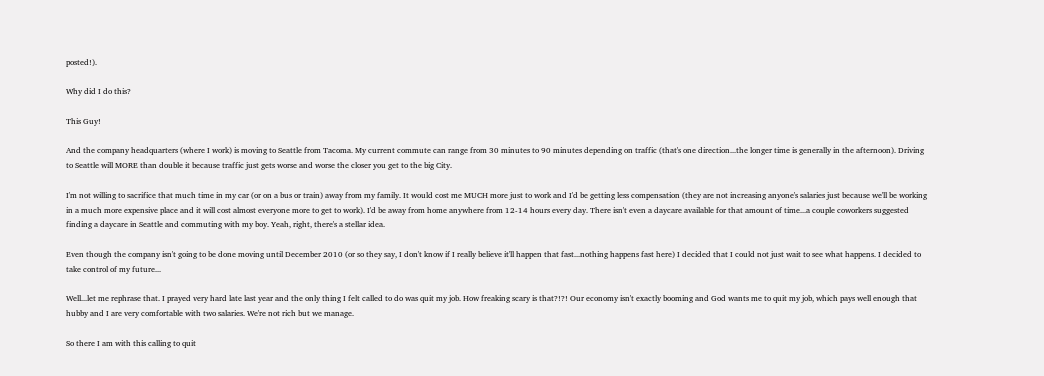posted!).

Why did I do this?

This Guy!

And the company headquarters (where I work) is moving to Seattle from Tacoma. My current commute can range from 30 minutes to 90 minutes depending on traffic (that's one direction...the longer time is generally in the afternoon). Driving to Seattle will MORE than double it because traffic just gets worse and worse the closer you get to the big City.

I'm not willing to sacrifice that much time in my car (or on a bus or train) away from my family. It would cost me MUCH more just to work and I'd be getting less compensation (they are not increasing anyone's salaries just because we'll be working in a much more expensive place and it will cost almost everyone more to get to work). I'd be away from home anywhere from 12-14 hours every day. There isn't even a daycare available for that amount of time...a couple coworkers suggested finding a daycare in Seattle and commuting with my boy. Yeah, right, there's a stellar idea.

Even though the company isn't going to be done moving until December 2010 (or so they say, I don't know if I really believe it'll happen that fast...nothing happens fast here) I decided that I could not just wait to see what happens. I decided to take control of my future...

Well...let me rephrase that. I prayed very hard late last year and the only thing I felt called to do was quit my job. How freaking scary is that?!?! Our economy isn't exactly booming and God wants me to quit my job, which pays well enough that hubby and I are very comfortable with two salaries. We're not rich but we manage.

So there I am with this calling to quit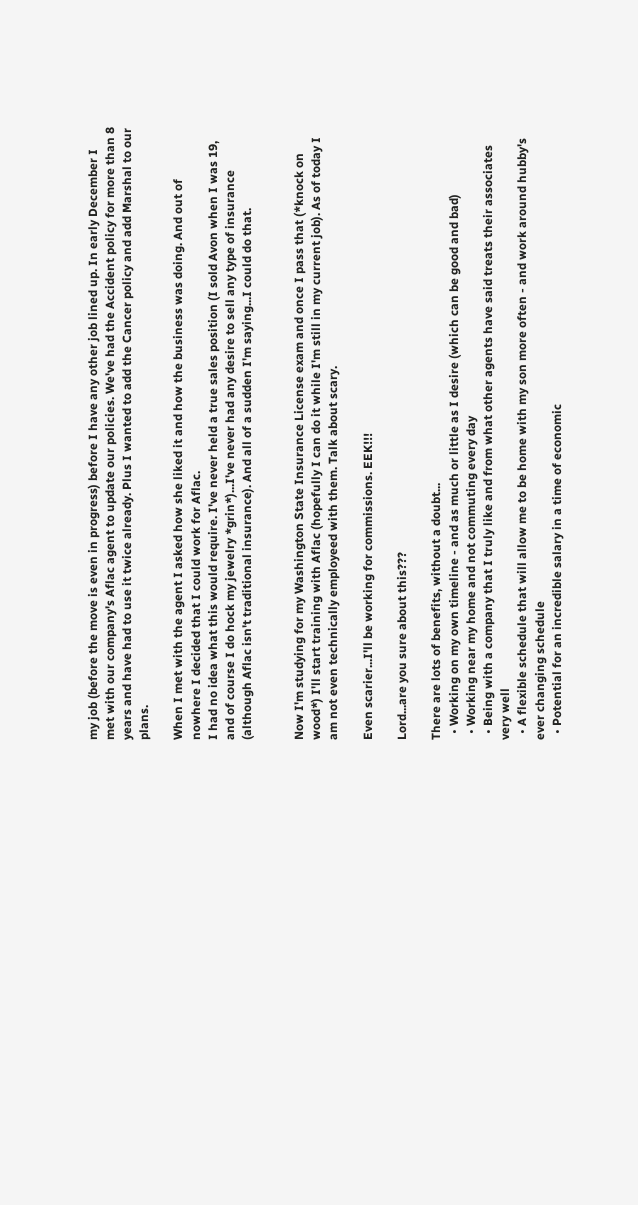my job (before the move is even in progress) before I have any other job lined up. In early December I met with our company's Aflac agent to update our policies. We've had the Accident policy for more than 8 years and have had to use it twice already. Plus I wanted to add the Cancer policy and add Marshal to our plans.

When I met with the agent I asked how she liked it and how the business was doing. And out of nowhere I decided that I could work for Aflac.
I had no idea what this would require. I've never held a true sales position (I sold Avon when I was 19, and of course I do hock my jewelry *grin*)...I've never had any desire to sell any type of insurance (although Aflac isn't traditional insurance). And all of a sudden I'm saying...I could do that.


Now I'm studying for my Washington State Insurance License exam and once I pass that (*knock on wood*) I'll start training with Aflac (hopefully I can do it while I'm still in my current job). As of today I am not even technically employeed with them. Talk about scary.

Even scarier...I'll be working for commissions. EEK!!!

Lord...are you sure about this???

There are lots of benefits, without a doubt...
  • Working on my own timeline - and as much or little as I desire (which can be good and bad)
  • Working near my home and not commuting every day
  • Being with a company that I truly like and from what other agents have said treats their associates very well
  • A flexible schedule that will allow me to be home with my son more often - and work around hubby's ever changing schedule
  • Potential for an incredible salary in a time of economic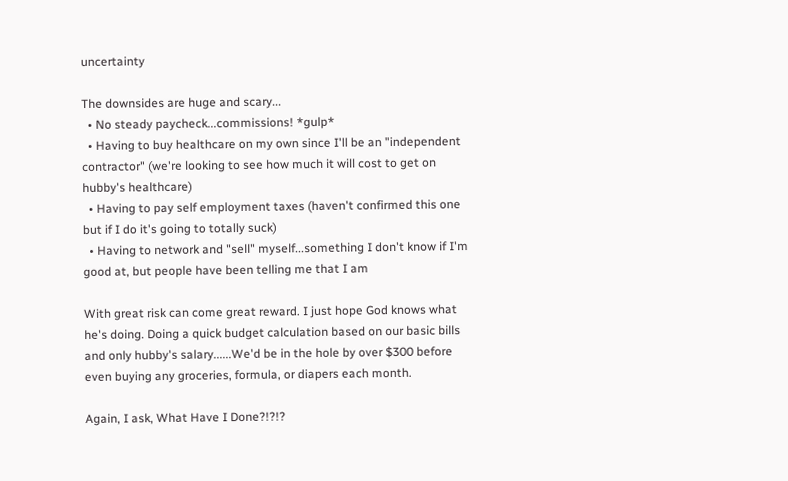uncertainty

The downsides are huge and scary...
  • No steady paycheck...commissions! *gulp*
  • Having to buy healthcare on my own since I'll be an "independent contractor" (we're looking to see how much it will cost to get on hubby's healthcare)
  • Having to pay self employment taxes (haven't confirmed this one but if I do it's going to totally suck)
  • Having to network and "sell" myself...something I don't know if I'm good at, but people have been telling me that I am

With great risk can come great reward. I just hope God knows what he's doing. Doing a quick budget calculation based on our basic bills and only hubby's salary......We'd be in the hole by over $300 before even buying any groceries, formula, or diapers each month.

Again, I ask, What Have I Done?!?!?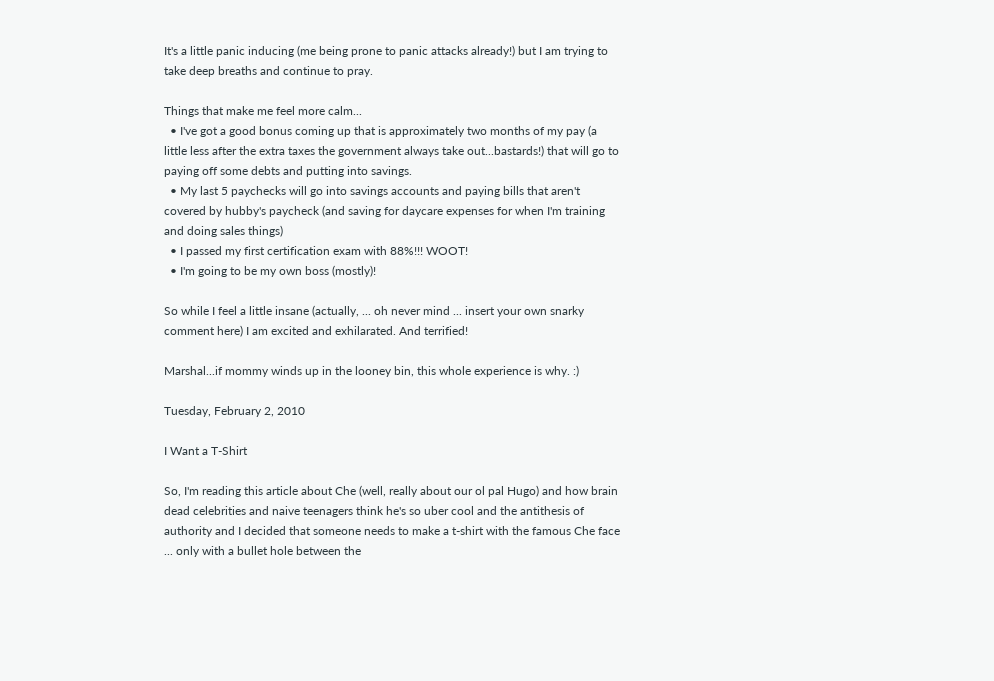It's a little panic inducing (me being prone to panic attacks already!) but I am trying to take deep breaths and continue to pray.

Things that make me feel more calm...
  • I've got a good bonus coming up that is approximately two months of my pay (a little less after the extra taxes the government always take out...bastards!) that will go to paying off some debts and putting into savings.
  • My last 5 paychecks will go into savings accounts and paying bills that aren't covered by hubby's paycheck (and saving for daycare expenses for when I'm training and doing sales things)
  • I passed my first certification exam with 88%!!! WOOT!
  • I'm going to be my own boss (mostly)!

So while I feel a little insane (actually, ... oh never mind ... insert your own snarky comment here) I am excited and exhilarated. And terrified!

Marshal...if mommy winds up in the looney bin, this whole experience is why. :)

Tuesday, February 2, 2010

I Want a T-Shirt

So, I'm reading this article about Che (well, really about our ol pal Hugo) and how brain dead celebrities and naive teenagers think he's so uber cool and the antithesis of authority and I decided that someone needs to make a t-shirt with the famous Che face ... only with a bullet hole between the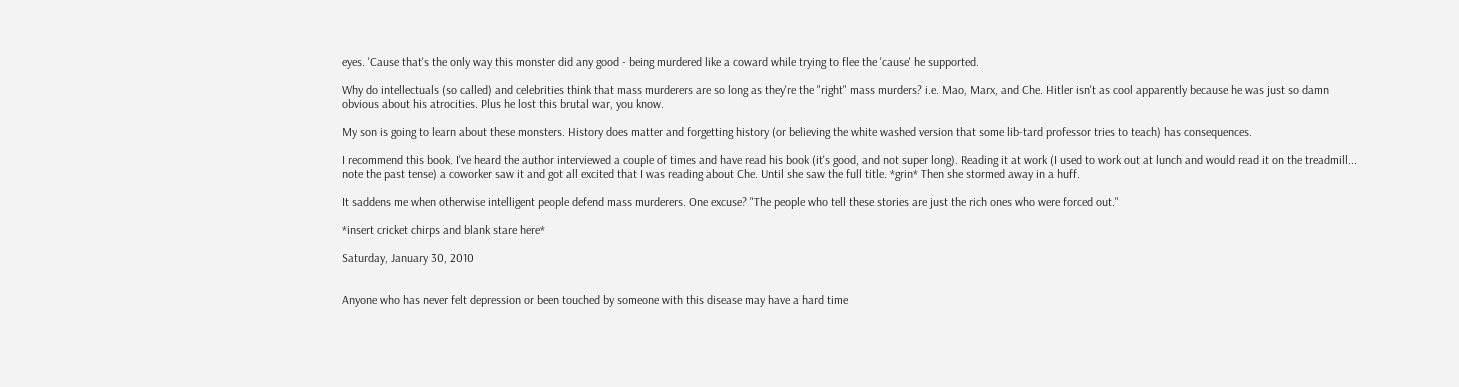eyes. 'Cause that's the only way this monster did any good - being murdered like a coward while trying to flee the 'cause' he supported.

Why do intellectuals (so called) and celebrities think that mass murderers are so long as they're the "right" mass murders? i.e. Mao, Marx, and Che. Hitler isn't as cool apparently because he was just so damn obvious about his atrocities. Plus he lost this brutal war, you know.

My son is going to learn about these monsters. History does matter and forgetting history (or believing the white washed version that some lib-tard professor tries to teach) has consequences.

I recommend this book. I've heard the author interviewed a couple of times and have read his book (it's good, and not super long). Reading it at work (I used to work out at lunch and would read it on the treadmill... note the past tense) a coworker saw it and got all excited that I was reading about Che. Until she saw the full title. *grin* Then she stormed away in a huff.

It saddens me when otherwise intelligent people defend mass murderers. One excuse? "The people who tell these stories are just the rich ones who were forced out."

*insert cricket chirps and blank stare here*

Saturday, January 30, 2010


Anyone who has never felt depression or been touched by someone with this disease may have a hard time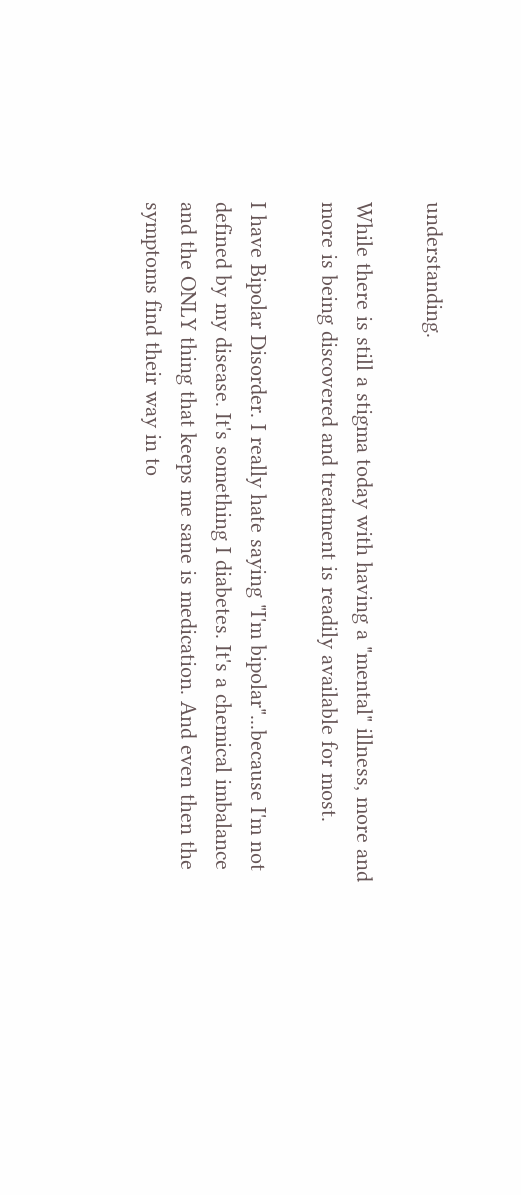understanding.

While there is still a stigma today with having a "mental" illness, more and more is being discovered and treatment is readily available for most.

I have Bipolar Disorder. I really hate saying "I'm bipolar"...because I'm not defined by my disease. It's something I diabetes. It's a chemical imbalance and the ONLY thing that keeps me sane is medication. And even then the symptoms find their way in to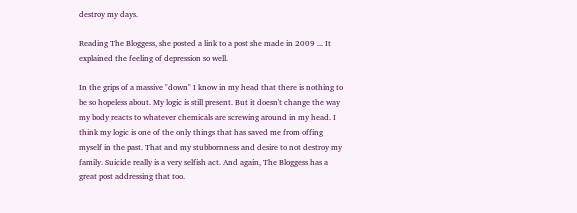destroy my days.

Reading The Bloggess, she posted a link to a post she made in 2009 ... It explained the feeling of depression so well.

In the grips of a massive "down" I know in my head that there is nothing to be so hopeless about. My logic is still present. But it doesn't change the way my body reacts to whatever chemicals are screwing around in my head. I think my logic is one of the only things that has saved me from offing myself in the past. That and my stubbornness and desire to not destroy my family. Suicide really is a very selfish act. And again, The Bloggess has a great post addressing that too.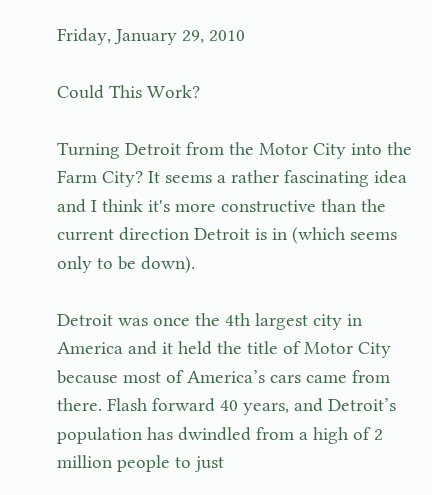Friday, January 29, 2010

Could This Work?

Turning Detroit from the Motor City into the Farm City? It seems a rather fascinating idea and I think it's more constructive than the current direction Detroit is in (which seems only to be down).

Detroit was once the 4th largest city in America and it held the title of Motor City because most of America’s cars came from there. Flash forward 40 years, and Detroit’s population has dwindled from a high of 2 million people to just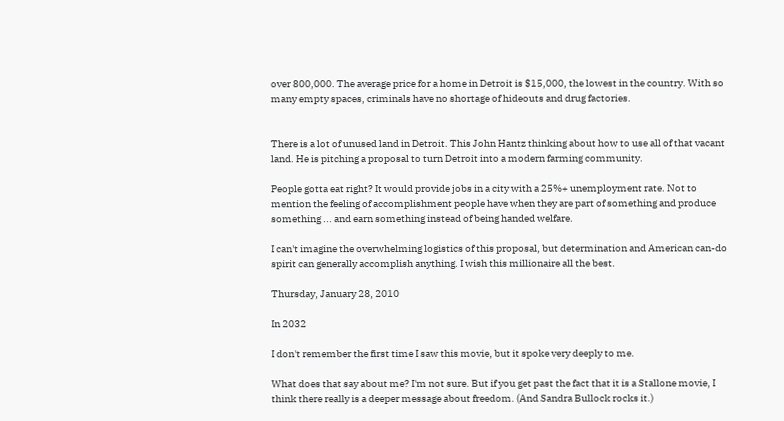over 800,000. The average price for a home in Detroit is $15,000, the lowest in the country. With so many empty spaces, criminals have no shortage of hideouts and drug factories.


There is a lot of unused land in Detroit. This John Hantz thinking about how to use all of that vacant land. He is pitching a proposal to turn Detroit into a modern farming community.

People gotta eat right? It would provide jobs in a city with a 25%+ unemployment rate. Not to mention the feeling of accomplishment people have when they are part of something and produce something ... and earn something instead of being handed welfare.

I can't imagine the overwhelming logistics of this proposal, but determination and American can-do spirit can generally accomplish anything. I wish this millionaire all the best.

Thursday, January 28, 2010

In 2032

I don't remember the first time I saw this movie, but it spoke very deeply to me.

What does that say about me? I'm not sure. But if you get past the fact that it is a Stallone movie, I think there really is a deeper message about freedom. (And Sandra Bullock rocks it.)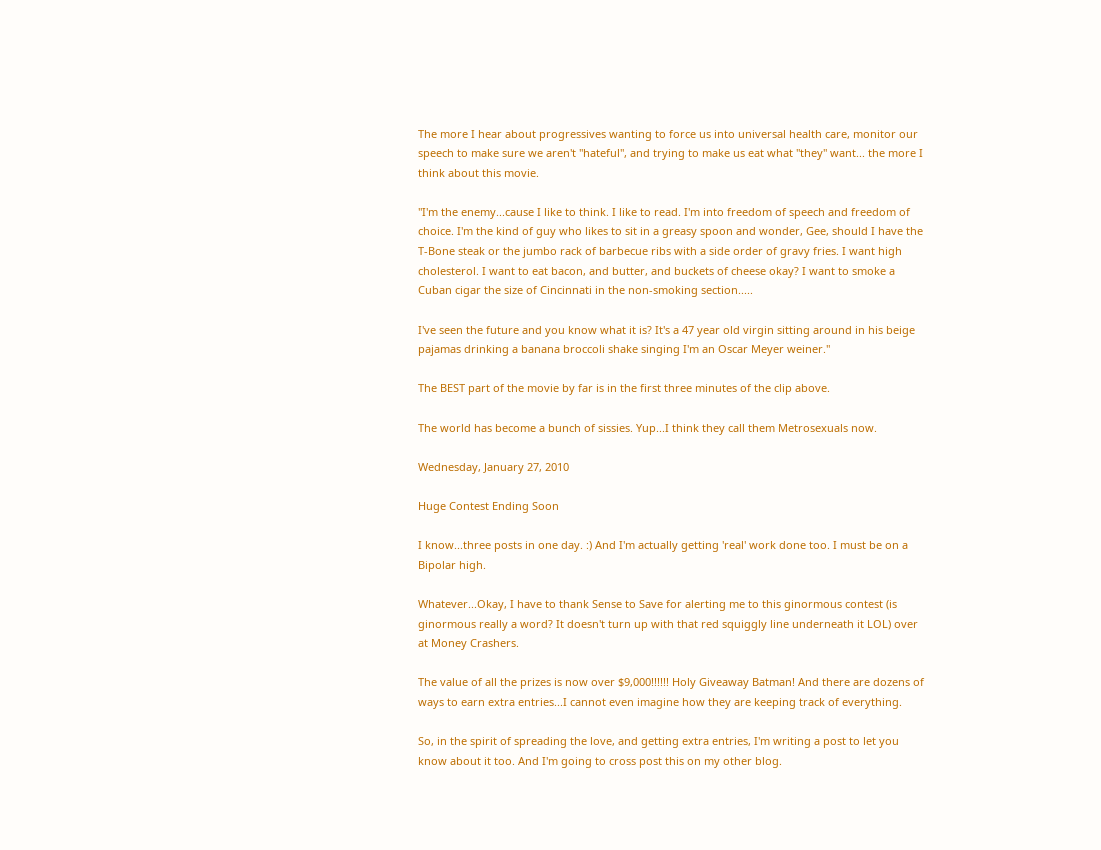The more I hear about progressives wanting to force us into universal health care, monitor our speech to make sure we aren't "hateful", and trying to make us eat what "they" want... the more I think about this movie.

"I'm the enemy...cause I like to think. I like to read. I'm into freedom of speech and freedom of choice. I'm the kind of guy who likes to sit in a greasy spoon and wonder, Gee, should I have the T-Bone steak or the jumbo rack of barbecue ribs with a side order of gravy fries. I want high cholesterol. I want to eat bacon, and butter, and buckets of cheese okay? I want to smoke a Cuban cigar the size of Cincinnati in the non-smoking section.....

I've seen the future and you know what it is? It's a 47 year old virgin sitting around in his beige pajamas drinking a banana broccoli shake singing I'm an Oscar Meyer weiner."

The BEST part of the movie by far is in the first three minutes of the clip above.

The world has become a bunch of sissies. Yup...I think they call them Metrosexuals now.

Wednesday, January 27, 2010

Huge Contest Ending Soon

I know...three posts in one day. :) And I'm actually getting 'real' work done too. I must be on a Bipolar high.

Whatever...Okay, I have to thank Sense to Save for alerting me to this ginormous contest (is ginormous really a word? It doesn't turn up with that red squiggly line underneath it LOL) over at Money Crashers.

The value of all the prizes is now over $9,000!!!!!! Holy Giveaway Batman! And there are dozens of ways to earn extra entries...I cannot even imagine how they are keeping track of everything.

So, in the spirit of spreading the love, and getting extra entries, I'm writing a post to let you know about it too. And I'm going to cross post this on my other blog.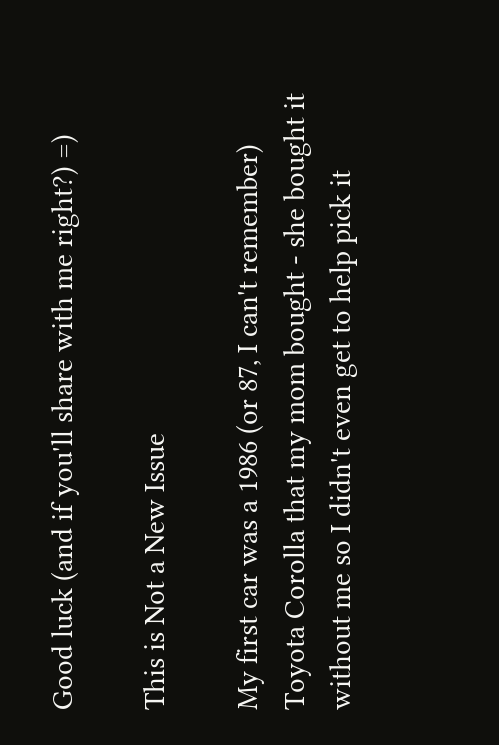Good luck (and if you'll share with me right?) =)

This is Not a New Issue

My first car was a 1986 (or 87, I can't remember) Toyota Corolla that my mom bought - she bought it without me so I didn't even get to help pick it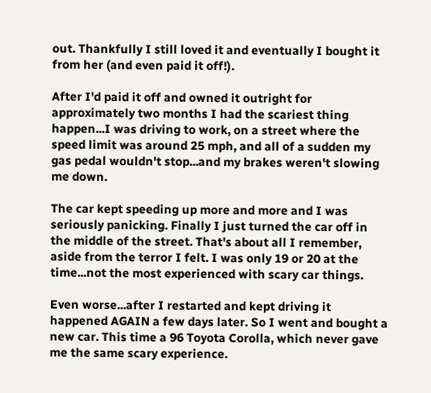out. Thankfully I still loved it and eventually I bought it from her (and even paid it off!).

After I'd paid it off and owned it outright for approximately two months I had the scariest thing happen...I was driving to work, on a street where the speed limit was around 25 mph, and all of a sudden my gas pedal wouldn't stop...and my brakes weren't slowing me down.

The car kept speeding up more and more and I was seriously panicking. Finally I just turned the car off in the middle of the street. That's about all I remember, aside from the terror I felt. I was only 19 or 20 at the time...not the most experienced with scary car things.

Even worse...after I restarted and kept driving it happened AGAIN a few days later. So I went and bought a new car. This time a 96 Toyota Corolla, which never gave me the same scary experience.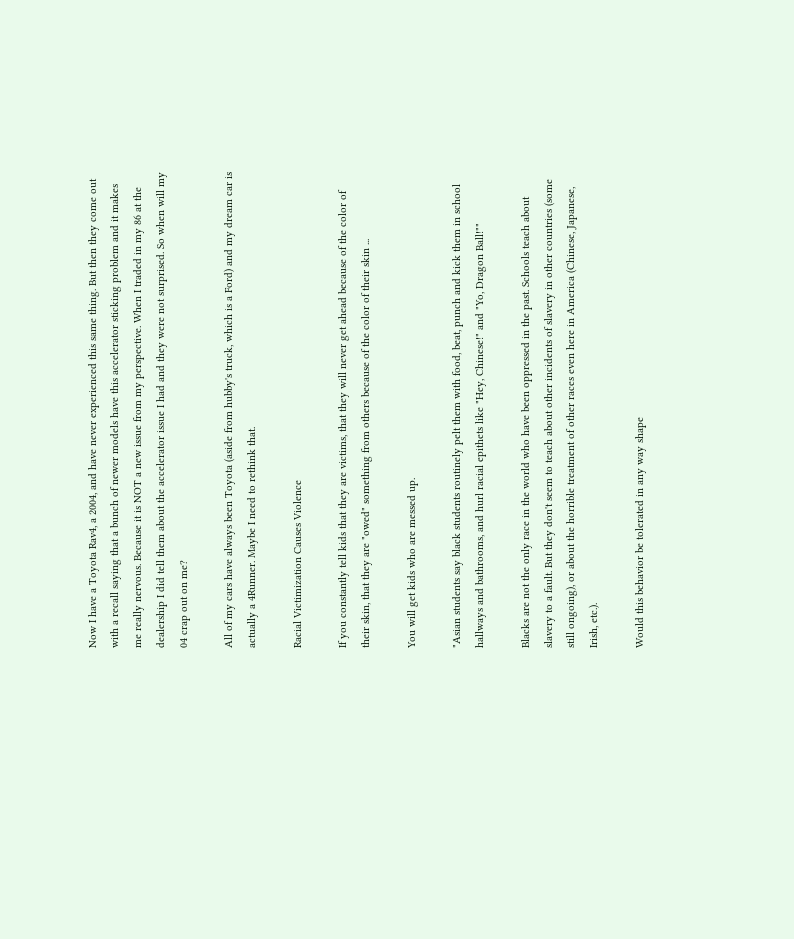Now I have a Toyota Rav4, a 2004, and have never experienced this same thing. But then they come out with a recall saying that a bunch of newer models have this accelerator sticking problem and it makes me really nervous. Because it is NOT a new issue from my perspective. When I traded in my 86 at the dealership I did tell them about the accelerator issue I had and they were not surprised. So when will my 04 crap out on me?

All of my cars have always been Toyota (aside from hubby's truck, which is a Ford) and my dream car is actually a 4Runner. Maybe I need to rethink that.

Racial Victimization Causes Violence

If you constantly tell kids that they are victims, that they will never get ahead because of the color of their skin, that they are "owed" something from others because of the color of their skin ...

You will get kids who are messed up.

"Asian students say black students routinely pelt them with food, beat, punch and kick them in school hallways and bathrooms, and hurl racial epithets like "Hey, Chinese!" and "Yo, Dragon Ball!""

Blacks are not the only race in the world who have been oppressed in the past. Schools teach about slavery to a fault. But they don't seem to teach about other incidents of slavery in other countries (some still ongoing), or about the horrible treatment of other races even here in America (Chinese, Japanese, Irish, etc.).

Would this behavior be tolerated in any way shape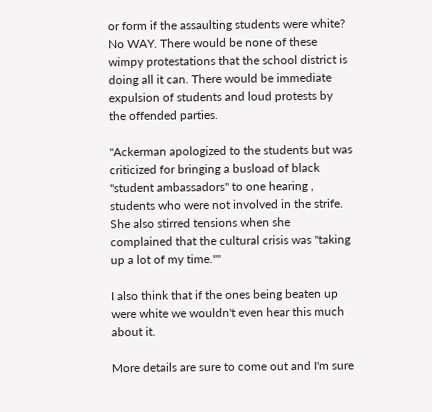or form if the assaulting students were white? No WAY. There would be none of these wimpy protestations that the school district is doing all it can. There would be immediate expulsion of students and loud protests by the offended parties.

"Ackerman apologized to the students but was criticized for bringing a busload of black "student ambassadors" to one hearing , students who were not involved in the strife. She also stirred tensions when she complained that the cultural crisis was "taking up a lot of my time.""

I also think that if the ones being beaten up were white we wouldn't even hear this much about it.

More details are sure to come out and I'm sure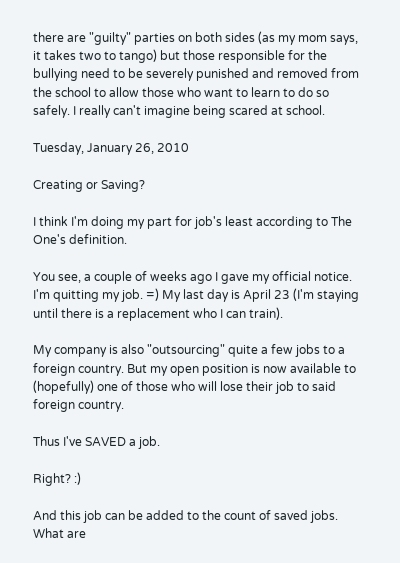there are "guilty" parties on both sides (as my mom says, it takes two to tango) but those responsible for the bullying need to be severely punished and removed from the school to allow those who want to learn to do so safely. I really can't imagine being scared at school.

Tuesday, January 26, 2010

Creating or Saving?

I think I'm doing my part for job's least according to The One's definition.

You see, a couple of weeks ago I gave my official notice. I'm quitting my job. =) My last day is April 23 (I'm staying until there is a replacement who I can train).

My company is also "outsourcing" quite a few jobs to a foreign country. But my open position is now available to (hopefully) one of those who will lose their job to said foreign country.

Thus I've SAVED a job.

Right? :)

And this job can be added to the count of saved jobs. What are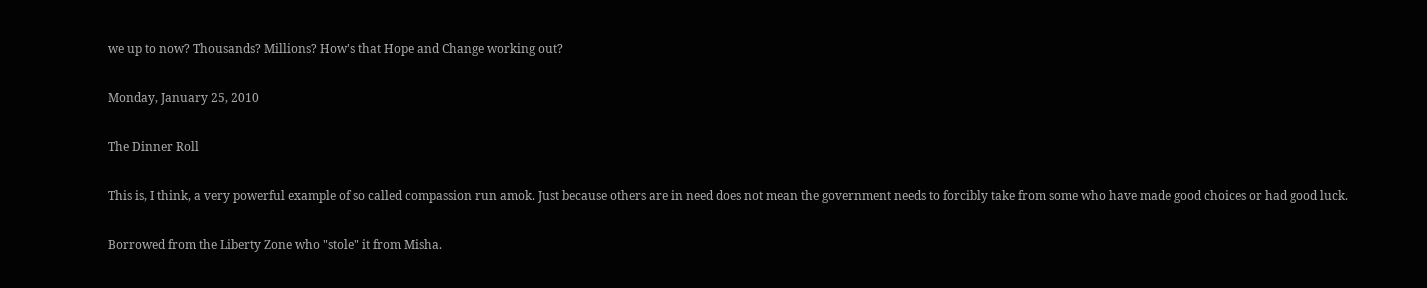we up to now? Thousands? Millions? How's that Hope and Change working out?

Monday, January 25, 2010

The Dinner Roll

This is, I think, a very powerful example of so called compassion run amok. Just because others are in need does not mean the government needs to forcibly take from some who have made good choices or had good luck.

Borrowed from the Liberty Zone who "stole" it from Misha.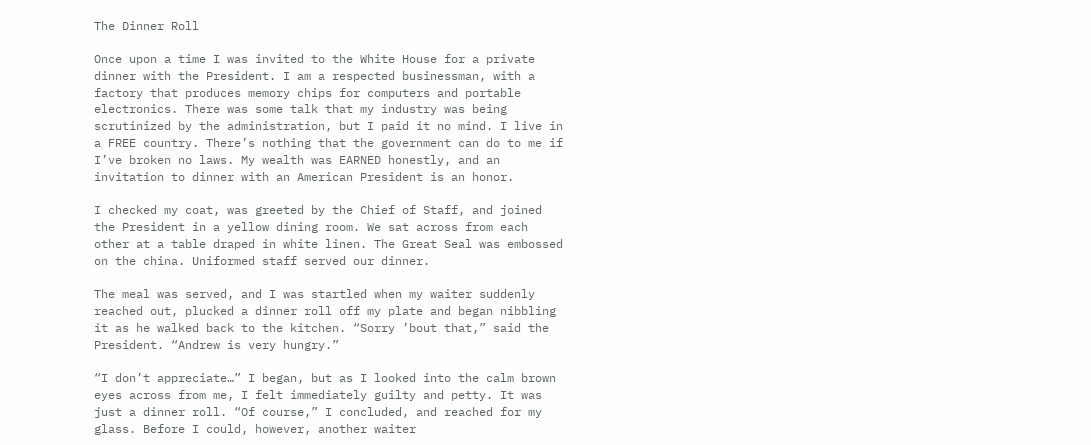The Dinner Roll

Once upon a time I was invited to the White House for a private dinner with the President. I am a respected businessman, with a factory that produces memory chips for computers and portable electronics. There was some talk that my industry was being scrutinized by the administration, but I paid it no mind. I live in a FREE country. There’s nothing that the government can do to me if I’ve broken no laws. My wealth was EARNED honestly, and an invitation to dinner with an American President is an honor.

I checked my coat, was greeted by the Chief of Staff, and joined the President in a yellow dining room. We sat across from each other at a table draped in white linen. The Great Seal was embossed on the china. Uniformed staff served our dinner.

The meal was served, and I was startled when my waiter suddenly reached out, plucked a dinner roll off my plate and began nibbling it as he walked back to the kitchen. “Sorry ’bout that,” said the President. “Andrew is very hungry.”

“I don’t appreciate…” I began, but as I looked into the calm brown eyes across from me, I felt immediately guilty and petty. It was just a dinner roll. “Of course,” I concluded, and reached for my glass. Before I could, however, another waiter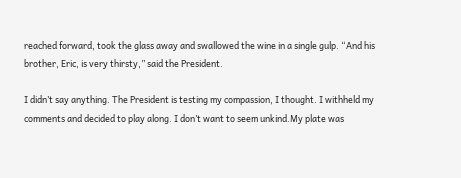reached forward, took the glass away and swallowed the wine in a single gulp. “And his brother, Eric, is very thirsty,” said the President.

I didn’t say anything. The President is testing my compassion, I thought. I withheld my comments and decided to play along. I don’t want to seem unkind.My plate was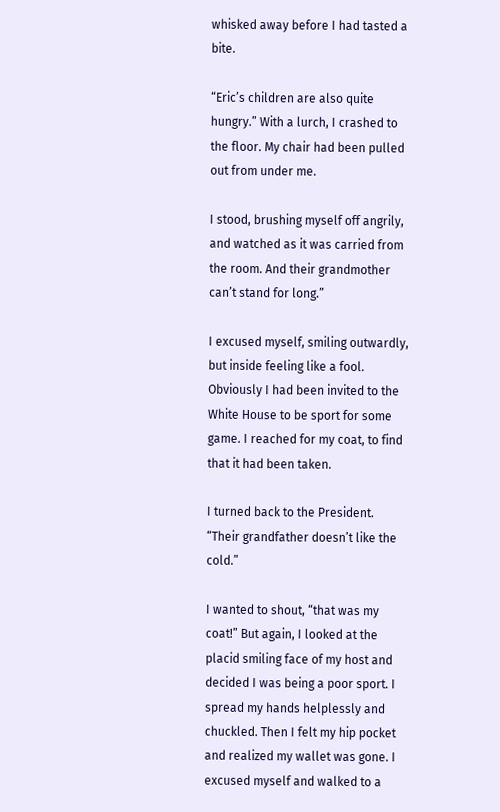whisked away before I had tasted a bite.

“Eric’s children are also quite hungry.” With a lurch, I crashed to the floor. My chair had been pulled out from under me.

I stood, brushing myself off angrily, and watched as it was carried from the room. And their grandmother can’t stand for long.”

I excused myself, smiling outwardly, but inside feeling like a fool. Obviously I had been invited to the White House to be sport for some game. I reached for my coat, to find that it had been taken.

I turned back to the President. “Their grandfather doesn’t like the cold.”

I wanted to shout, “that was my coat!” But again, I looked at the placid smiling face of my host and decided I was being a poor sport. I spread my hands helplessly and chuckled. Then I felt my hip pocket and realized my wallet was gone. I excused myself and walked to a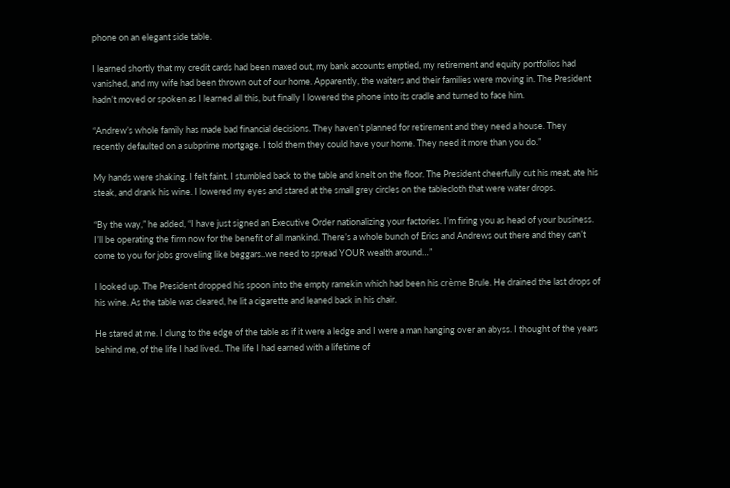phone on an elegant side table.

I learned shortly that my credit cards had been maxed out, my bank accounts emptied, my retirement and equity portfolios had vanished, and my wife had been thrown out of our home. Apparently, the waiters and their families were moving in. The President hadn’t moved or spoken as I learned all this, but finally I lowered the phone into its cradle and turned to face him.

“Andrew’s whole family has made bad financial decisions. They haven’t planned for retirement and they need a house. They recently defaulted on a subprime mortgage. I told them they could have your home. They need it more than you do.”

My hands were shaking. I felt faint. I stumbled back to the table and knelt on the floor. The President cheerfully cut his meat, ate his steak, and drank his wine. I lowered my eyes and stared at the small grey circles on the tablecloth that were water drops.

“By the way,” he added, “I have just signed an Executive Order nationalizing your factories. I’m firing you as head of your business. I’ll be operating the firm now for the benefit of all mankind. There’s a whole bunch of Erics and Andrews out there and they can’t come to you for jobs groveling like beggars..we need to spread YOUR wealth around…”

I looked up. The President dropped his spoon into the empty ramekin which had been his crème Brule. He drained the last drops of his wine. As the table was cleared, he lit a cigarette and leaned back in his chair.

He stared at me. I clung to the edge of the table as if it were a ledge and I were a man hanging over an abyss. I thought of the years behind me, of the life I had lived.. The life I had earned with a lifetime of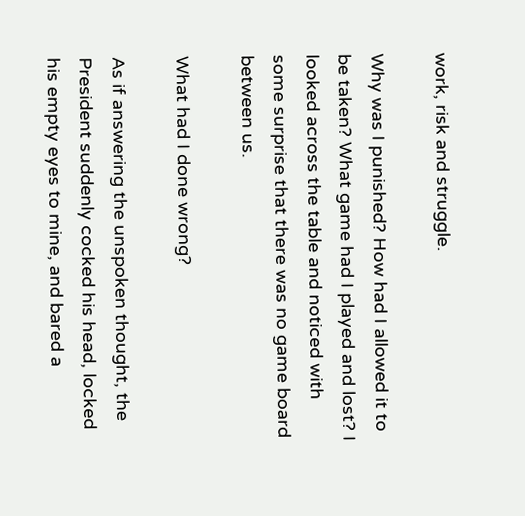work, risk and struggle.

Why was I punished? How had I allowed it to be taken? What game had I played and lost? I looked across the table and noticed with some surprise that there was no game board between us.

What had I done wrong?

As if answering the unspoken thought, the President suddenly cocked his head, locked his empty eyes to mine, and bared a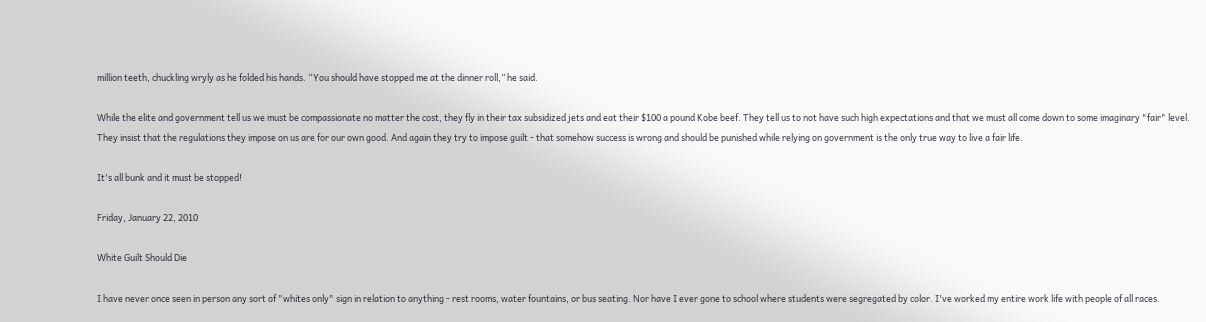million teeth, chuckling wryly as he folded his hands. “You should have stopped me at the dinner roll,” he said.

While the elite and government tell us we must be compassionate no matter the cost, they fly in their tax subsidized jets and eat their $100 a pound Kobe beef. They tell us to not have such high expectations and that we must all come down to some imaginary "fair" level. They insist that the regulations they impose on us are for our own good. And again they try to impose guilt - that somehow success is wrong and should be punished while relying on government is the only true way to live a fair life.

It's all bunk and it must be stopped!

Friday, January 22, 2010

White Guilt Should Die

I have never once seen in person any sort of "whites only" sign in relation to anything - rest rooms, water fountains, or bus seating. Nor have I ever gone to school where students were segregated by color. I've worked my entire work life with people of all races.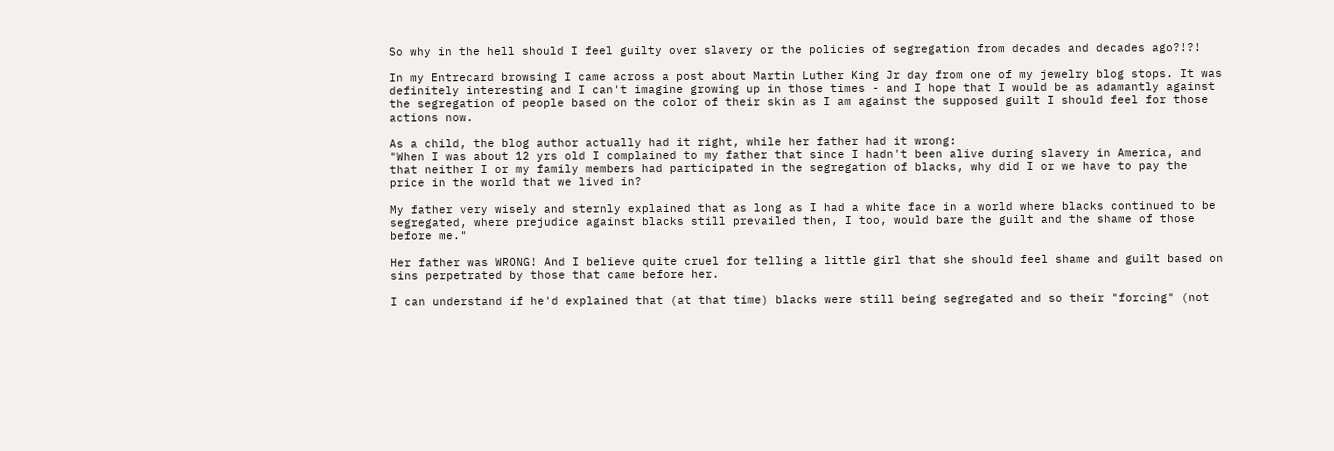So why in the hell should I feel guilty over slavery or the policies of segregation from decades and decades ago?!?!

In my Entrecard browsing I came across a post about Martin Luther King Jr day from one of my jewelry blog stops. It was definitely interesting and I can't imagine growing up in those times - and I hope that I would be as adamantly against the segregation of people based on the color of their skin as I am against the supposed guilt I should feel for those actions now.

As a child, the blog author actually had it right, while her father had it wrong:
"When I was about 12 yrs old I complained to my father that since I hadn't been alive during slavery in America, and that neither I or my family members had participated in the segregation of blacks, why did I or we have to pay the price in the world that we lived in?

My father very wisely and sternly explained that as long as I had a white face in a world where blacks continued to be segregated, where prejudice against blacks still prevailed then, I too, would bare the guilt and the shame of those before me."

Her father was WRONG! And I believe quite cruel for telling a little girl that she should feel shame and guilt based on sins perpetrated by those that came before her.

I can understand if he'd explained that (at that time) blacks were still being segregated and so their "forcing" (not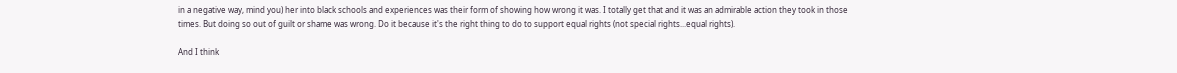in a negative way, mind you) her into black schools and experiences was their form of showing how wrong it was. I totally get that and it was an admirable action they took in those times. But doing so out of guilt or shame was wrong. Do it because it's the right thing to do to support equal rights (not special rights...equal rights).

And I think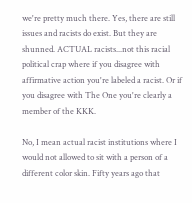we're pretty much there. Yes, there are still issues and racists do exist. But they are shunned. ACTUAL racists...not this racial political crap where if you disagree with affirmative action you're labeled a racist. Or if you disagree with The One you're clearly a member of the KKK.

No, I mean actual racist institutions where I would not allowed to sit with a person of a different color skin. Fifty years ago that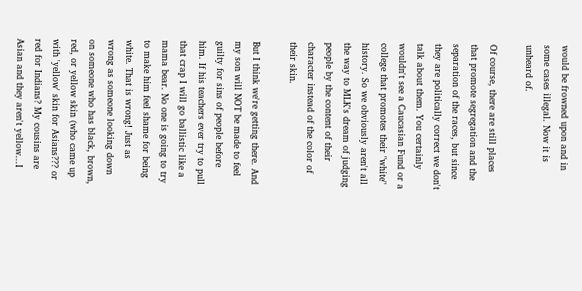would be frowned upon and in some cases illegal. Now it is unheard of.

Of course, there are still places that promote segregation and the separation of the races, but since they are politically correct we don't talk about them. You certainly wouldn't see a Caucasian Fund or a college that promotes their "white" history. So we obviously aren't all the way to MLK's dream of judging people by the content of their character instead of the color of their skin.

But I think we're getting there. And my son will NOT be made to feel guilty for sins of people before him. If his teachers ever try to pull that crap I will go ballistic like a mama bear. No one is going to try to make him feel shame for being white. That is wrong! Just as wrong as someone looking down on someone who has black, brown, red, or yellow skin (who came up with 'yellow' skin for Asians??? or red for Indians? My cousins are Asian and they aren't yellow...I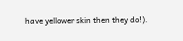have yellower skin then they do!).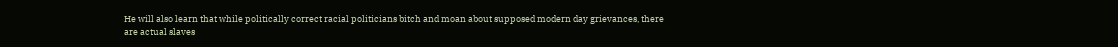He will also learn that while politically correct racial politicians bitch and moan about supposed modern day grievances, there are actual slaves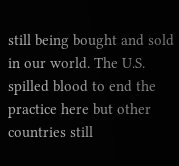still being bought and sold in our world. The U.S. spilled blood to end the practice here but other countries still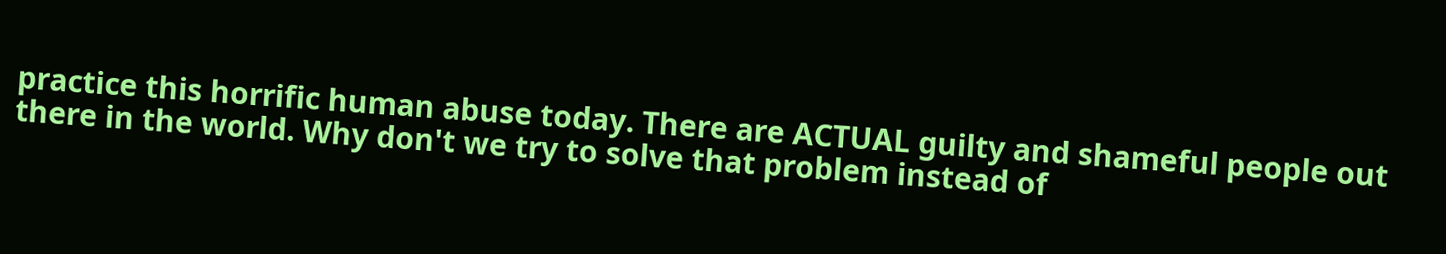practice this horrific human abuse today. There are ACTUAL guilty and shameful people out there in the world. Why don't we try to solve that problem instead of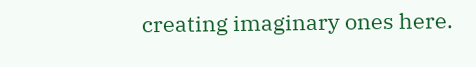creating imaginary ones here.